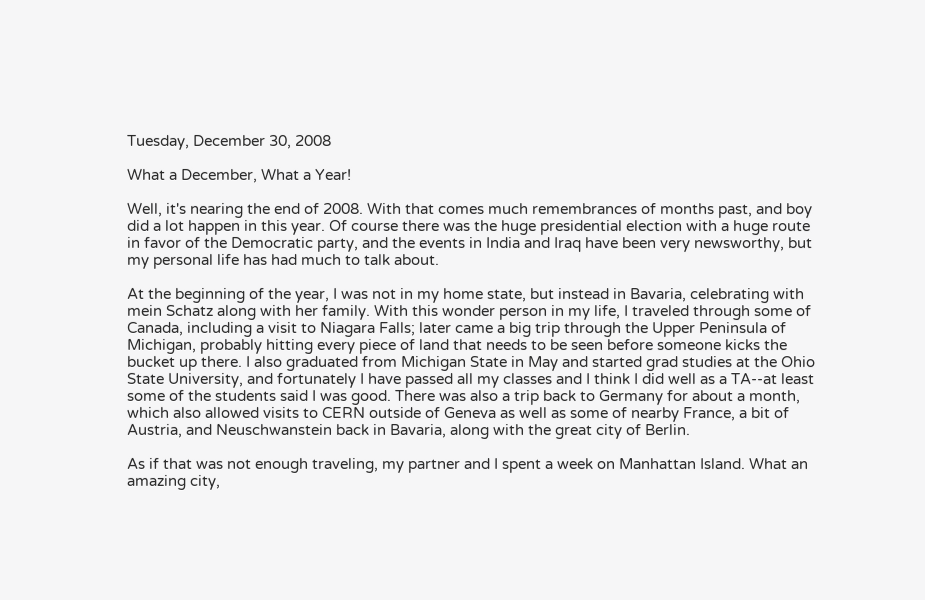Tuesday, December 30, 2008

What a December, What a Year!

Well, it's nearing the end of 2008. With that comes much remembrances of months past, and boy did a lot happen in this year. Of course there was the huge presidential election with a huge route in favor of the Democratic party, and the events in India and Iraq have been very newsworthy, but my personal life has had much to talk about.

At the beginning of the year, I was not in my home state, but instead in Bavaria, celebrating with mein Schatz along with her family. With this wonder person in my life, I traveled through some of Canada, including a visit to Niagara Falls; later came a big trip through the Upper Peninsula of Michigan, probably hitting every piece of land that needs to be seen before someone kicks the bucket up there. I also graduated from Michigan State in May and started grad studies at the Ohio State University, and fortunately I have passed all my classes and I think I did well as a TA--at least some of the students said I was good. There was also a trip back to Germany for about a month, which also allowed visits to CERN outside of Geneva as well as some of nearby France, a bit of Austria, and Neuschwanstein back in Bavaria, along with the great city of Berlin.

As if that was not enough traveling, my partner and I spent a week on Manhattan Island. What an amazing city,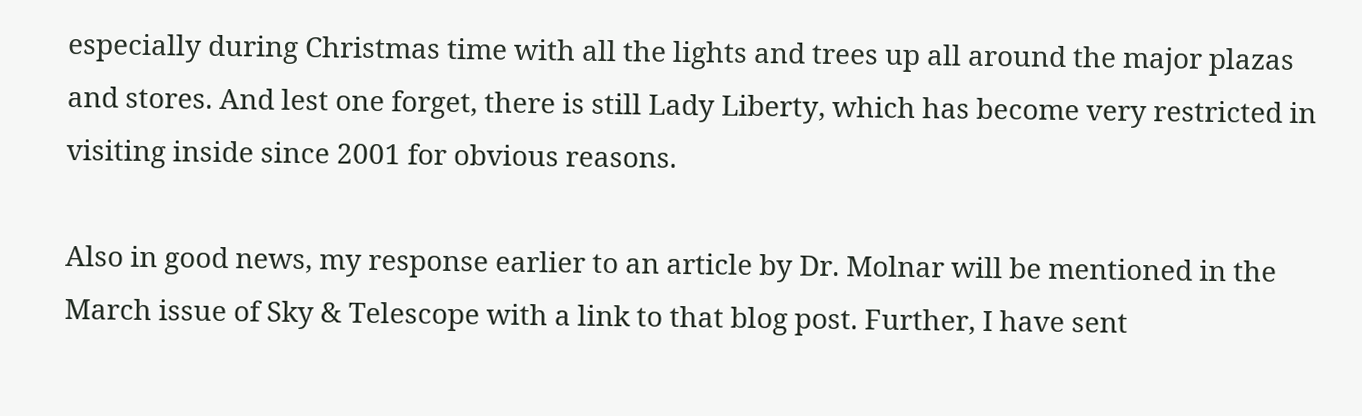especially during Christmas time with all the lights and trees up all around the major plazas and stores. And lest one forget, there is still Lady Liberty, which has become very restricted in visiting inside since 2001 for obvious reasons.

Also in good news, my response earlier to an article by Dr. Molnar will be mentioned in the March issue of Sky & Telescope with a link to that blog post. Further, I have sent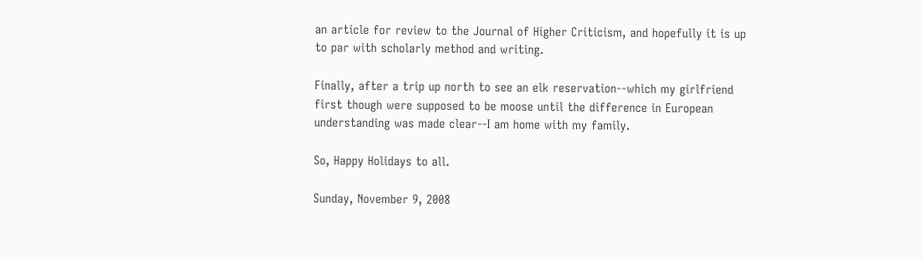an article for review to the Journal of Higher Criticism, and hopefully it is up to par with scholarly method and writing.

Finally, after a trip up north to see an elk reservation--which my girlfriend first though were supposed to be moose until the difference in European understanding was made clear--I am home with my family.

So, Happy Holidays to all.

Sunday, November 9, 2008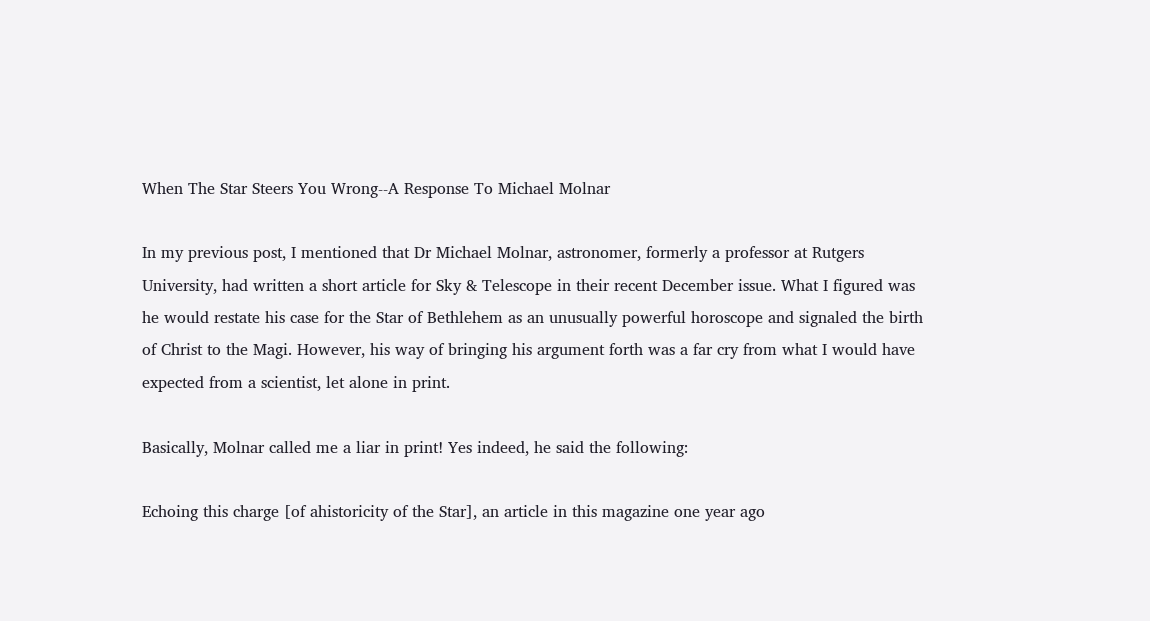When The Star Steers You Wrong--A Response To Michael Molnar

In my previous post, I mentioned that Dr Michael Molnar, astronomer, formerly a professor at Rutgers University, had written a short article for Sky & Telescope in their recent December issue. What I figured was he would restate his case for the Star of Bethlehem as an unusually powerful horoscope and signaled the birth of Christ to the Magi. However, his way of bringing his argument forth was a far cry from what I would have expected from a scientist, let alone in print.

Basically, Molnar called me a liar in print! Yes indeed, he said the following:

Echoing this charge [of ahistoricity of the Star], an article in this magazine one year ago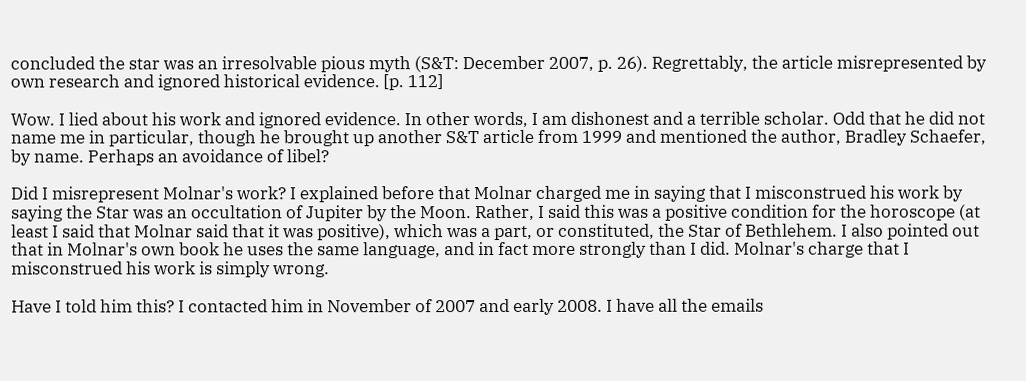concluded the star was an irresolvable pious myth (S&T: December 2007, p. 26). Regrettably, the article misrepresented by own research and ignored historical evidence. [p. 112]

Wow. I lied about his work and ignored evidence. In other words, I am dishonest and a terrible scholar. Odd that he did not name me in particular, though he brought up another S&T article from 1999 and mentioned the author, Bradley Schaefer, by name. Perhaps an avoidance of libel?

Did I misrepresent Molnar's work? I explained before that Molnar charged me in saying that I misconstrued his work by saying the Star was an occultation of Jupiter by the Moon. Rather, I said this was a positive condition for the horoscope (at least I said that Molnar said that it was positive), which was a part, or constituted, the Star of Bethlehem. I also pointed out that in Molnar's own book he uses the same language, and in fact more strongly than I did. Molnar's charge that I misconstrued his work is simply wrong.

Have I told him this? I contacted him in November of 2007 and early 2008. I have all the emails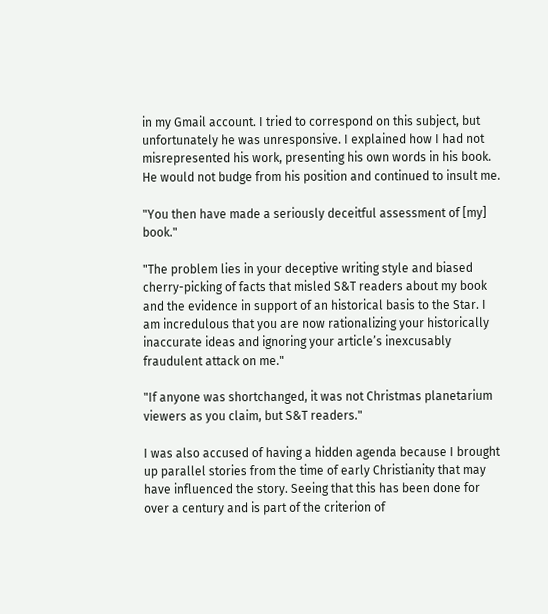in my Gmail account. I tried to correspond on this subject, but unfortunately he was unresponsive. I explained how I had not misrepresented his work, presenting his own words in his book. He would not budge from his position and continued to insult me.

"You then have made a seriously deceitful assessment of [my] book."

"The problem lies in your deceptive writing style and biased cherry-picking of facts that misled S&T readers about my book and the evidence in support of an historical basis to the Star. I am incredulous that you are now rationalizing your historically inaccurate ideas and ignoring your article’s inexcusably fraudulent attack on me."

"If anyone was shortchanged, it was not Christmas planetarium viewers as you claim, but S&T readers."

I was also accused of having a hidden agenda because I brought up parallel stories from the time of early Christianity that may have influenced the story. Seeing that this has been done for over a century and is part of the criterion of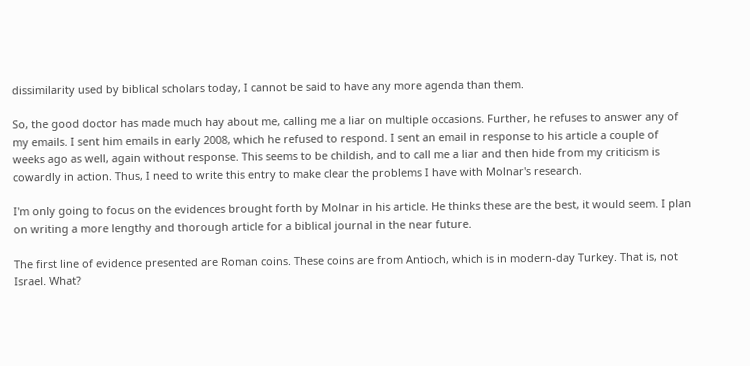dissimilarity used by biblical scholars today, I cannot be said to have any more agenda than them.

So, the good doctor has made much hay about me, calling me a liar on multiple occasions. Further, he refuses to answer any of my emails. I sent him emails in early 2008, which he refused to respond. I sent an email in response to his article a couple of weeks ago as well, again without response. This seems to be childish, and to call me a liar and then hide from my criticism is cowardly in action. Thus, I need to write this entry to make clear the problems I have with Molnar's research.

I'm only going to focus on the evidences brought forth by Molnar in his article. He thinks these are the best, it would seem. I plan on writing a more lengthy and thorough article for a biblical journal in the near future.

The first line of evidence presented are Roman coins. These coins are from Antioch, which is in modern-day Turkey. That is, not Israel. What?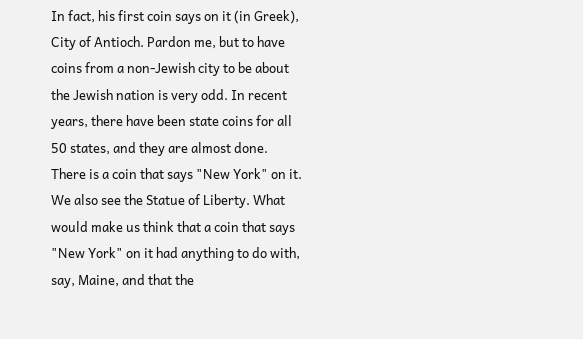In fact, his first coin says on it (in Greek), City of Antioch. Pardon me, but to have coins from a non-Jewish city to be about the Jewish nation is very odd. In recent years, there have been state coins for all 50 states, and they are almost done. There is a coin that says "New York" on it. We also see the Statue of Liberty. What would make us think that a coin that says "New York" on it had anything to do with, say, Maine, and that the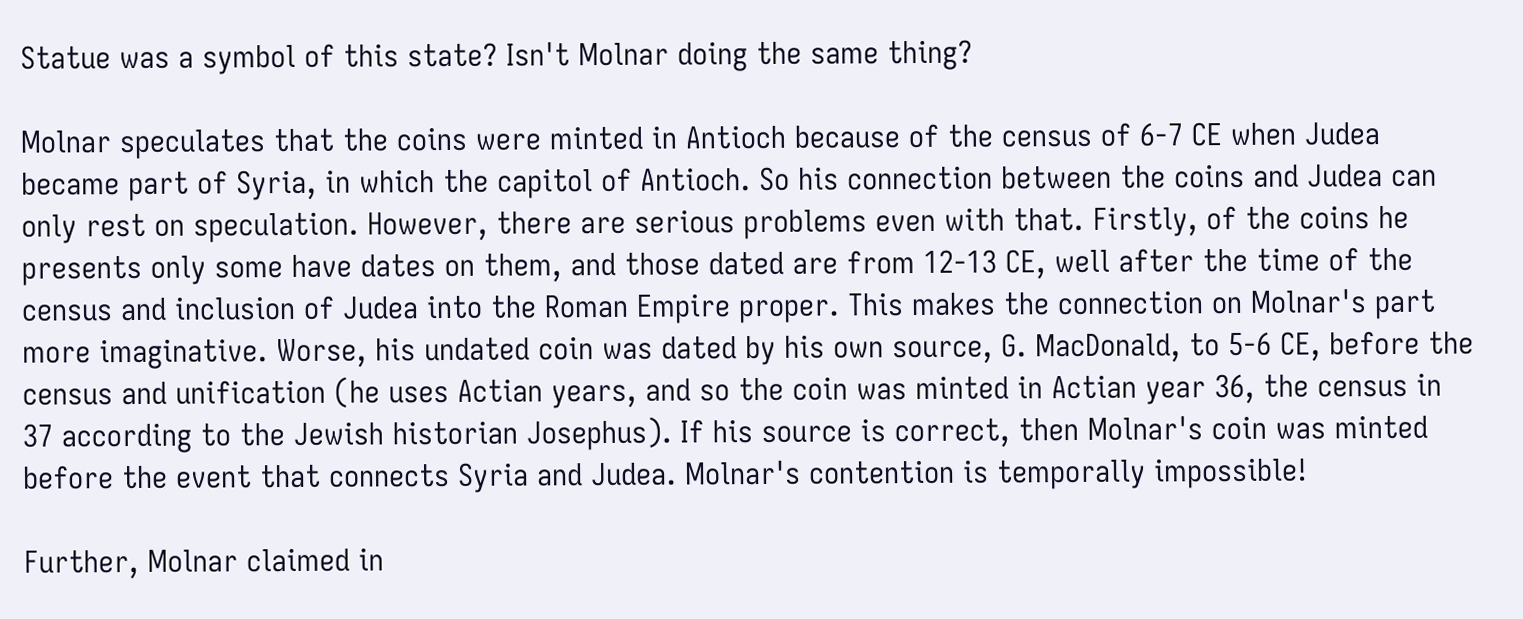Statue was a symbol of this state? Isn't Molnar doing the same thing?

Molnar speculates that the coins were minted in Antioch because of the census of 6-7 CE when Judea became part of Syria, in which the capitol of Antioch. So his connection between the coins and Judea can only rest on speculation. However, there are serious problems even with that. Firstly, of the coins he presents only some have dates on them, and those dated are from 12-13 CE, well after the time of the census and inclusion of Judea into the Roman Empire proper. This makes the connection on Molnar's part more imaginative. Worse, his undated coin was dated by his own source, G. MacDonald, to 5-6 CE, before the census and unification (he uses Actian years, and so the coin was minted in Actian year 36, the census in 37 according to the Jewish historian Josephus). If his source is correct, then Molnar's coin was minted before the event that connects Syria and Judea. Molnar's contention is temporally impossible!

Further, Molnar claimed in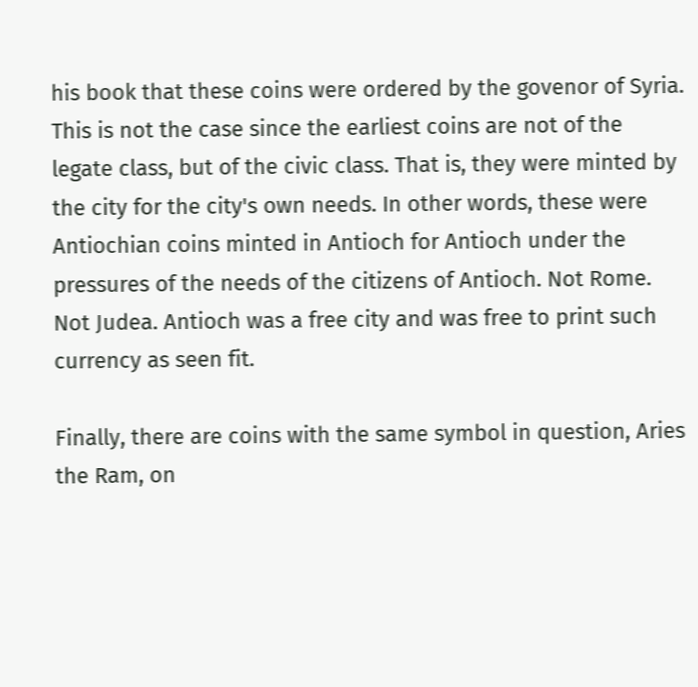his book that these coins were ordered by the govenor of Syria. This is not the case since the earliest coins are not of the legate class, but of the civic class. That is, they were minted by the city for the city's own needs. In other words, these were Antiochian coins minted in Antioch for Antioch under the pressures of the needs of the citizens of Antioch. Not Rome. Not Judea. Antioch was a free city and was free to print such currency as seen fit.

Finally, there are coins with the same symbol in question, Aries the Ram, on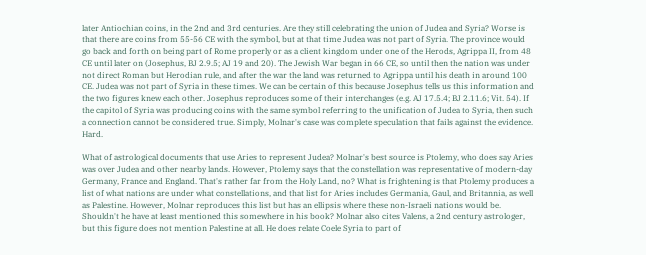later Antiochian coins, in the 2nd and 3rd centuries. Are they still celebrating the union of Judea and Syria? Worse is that there are coins from 55-56 CE with the symbol, but at that time Judea was not part of Syria. The province would go back and forth on being part of Rome properly or as a client kingdom under one of the Herods, Agrippa II, from 48 CE until later on (Josephus, BJ 2.9.5; AJ 19 and 20). The Jewish War began in 66 CE, so until then the nation was under not direct Roman but Herodian rule, and after the war the land was returned to Agrippa until his death in around 100 CE. Judea was not part of Syria in these times. We can be certain of this because Josephus tells us this information and the two figures knew each other. Josephus reproduces some of their interchanges (e.g. AJ 17.5.4; BJ 2.11.6; Vit. 54). If the capitol of Syria was producing coins with the same symbol referring to the unification of Judea to Syria, then such a connection cannot be considered true. Simply, Molnar's case was complete speculation that fails against the evidence. Hard.

What of astrological documents that use Aries to represent Judea? Molnar's best source is Ptolemy, who does say Aries was over Judea and other nearby lands. However, Ptolemy says that the constellation was representative of modern-day Germany, France and England. That's rather far from the Holy Land, no? What is frightening is that Ptolemy produces a list of what nations are under what constellations, and that list for Aries includes Germania, Gaul, and Britannia, as well as Palestine. However, Molnar reproduces this list but has an ellipsis where these non-Israeli nations would be. Shouldn't he have at least mentioned this somewhere in his book? Molnar also cites Valens, a 2nd century astrologer, but this figure does not mention Palestine at all. He does relate Coele Syria to part of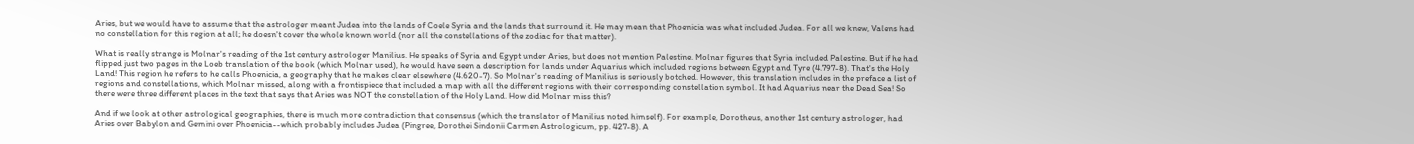Aries, but we would have to assume that the astrologer meant Judea into the lands of Coele Syria and the lands that surround it. He may mean that Phoenicia was what included Judea. For all we knew, Valens had no constellation for this region at all; he doesn't cover the whole known world (nor all the constellations of the zodiac for that matter).

What is really strange is Molnar's reading of the 1st century astrologer Manilius. He speaks of Syria and Egypt under Aries, but does not mention Palestine. Molnar figures that Syria included Palestine. But if he had flipped just two pages in the Loeb translation of the book (which Molnar used), he would have seen a description for lands under Aquarius which included regions between Egypt and Tyre (4.797-8). That's the Holy Land! This region he refers to he calls Phoenicia, a geography that he makes clear elsewhere (4.620-7). So Molnar's reading of Manilius is seriously botched. However, this translation includes in the preface a list of regions and constellations, which Molnar missed, along with a frontispiece that included a map with all the different regions with their corresponding constellation symbol. It had Aquarius near the Dead Sea! So there were three different places in the text that says that Aries was NOT the constellation of the Holy Land. How did Molnar miss this?

And if we look at other astrological geographies, there is much more contradiction that consensus (which the translator of Manilius noted himself). For example, Dorotheus, another 1st century astrologer, had Aries over Babylon and Gemini over Phoenicia--which probably includes Judea (Pingree, Dorothei Sindonii Carmen Astrologicum, pp. 427-8). A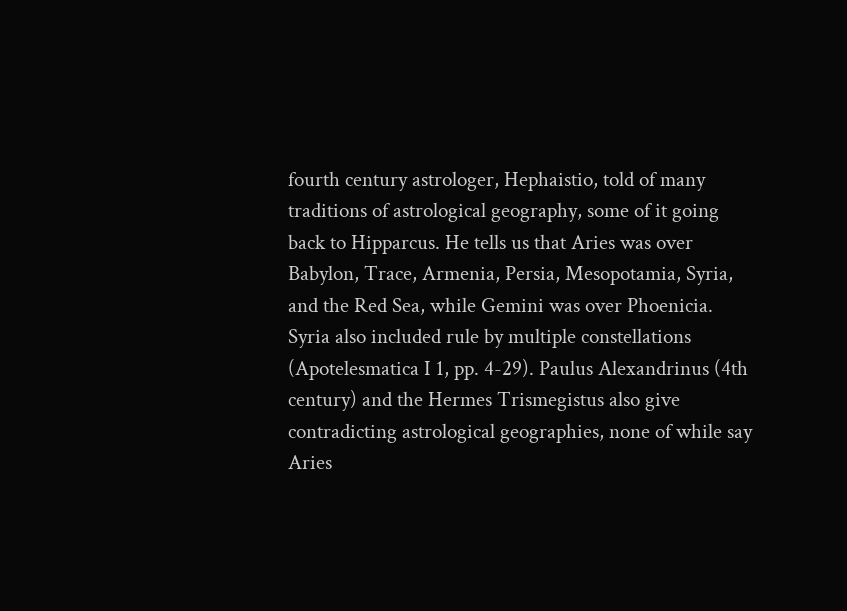fourth century astrologer, Hephaistio, told of many traditions of astrological geography, some of it going back to Hipparcus. He tells us that Aries was over Babylon, Trace, Armenia, Persia, Mesopotamia, Syria, and the Red Sea, while Gemini was over Phoenicia. Syria also included rule by multiple constellations (Apotelesmatica I 1, pp. 4-29). Paulus Alexandrinus (4th century) and the Hermes Trismegistus also give contradicting astrological geographies, none of while say Aries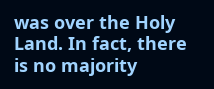was over the Holy Land. In fact, there is no majority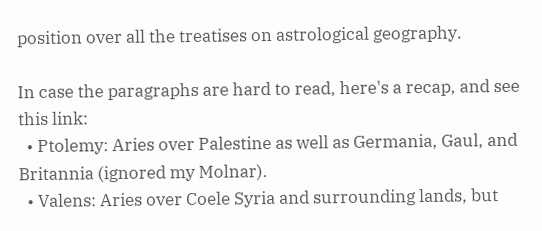position over all the treatises on astrological geography.

In case the paragraphs are hard to read, here's a recap, and see this link:
  • Ptolemy: Aries over Palestine as well as Germania, Gaul, and Britannia (ignored my Molnar).
  • Valens: Aries over Coele Syria and surrounding lands, but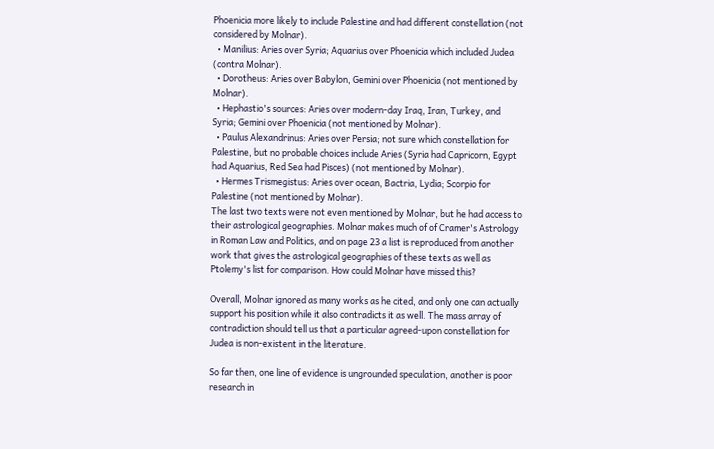Phoenicia more likely to include Palestine and had different constellation (not considered by Molnar).
  • Manilius: Aries over Syria; Aquarius over Phoenicia which included Judea (contra Molnar).
  • Dorotheus: Aries over Babylon, Gemini over Phoenicia (not mentioned by Molnar).
  • Hephastio's sources: Aries over modern-day Iraq, Iran, Turkey, and Syria; Gemini over Phoenicia (not mentioned by Molnar).
  • Paulus Alexandrinus: Aries over Persia; not sure which constellation for Palestine, but no probable choices include Aries (Syria had Capricorn, Egypt had Aquarius, Red Sea had Pisces) (not mentioned by Molnar).
  • Hermes Trismegistus: Aries over ocean, Bactria, Lydia; Scorpio for Palestine (not mentioned by Molnar).
The last two texts were not even mentioned by Molnar, but he had access to their astrological geographies. Molnar makes much of of Cramer's Astrology in Roman Law and Politics, and on page 23 a list is reproduced from another work that gives the astrological geographies of these texts as well as Ptolemy's list for comparison. How could Molnar have missed this?

Overall, Molnar ignored as many works as he cited, and only one can actually support his position while it also contradicts it as well. The mass array of contradiction should tell us that a particular agreed-upon constellation for Judea is non-existent in the literature.

So far then, one line of evidence is ungrounded speculation, another is poor research in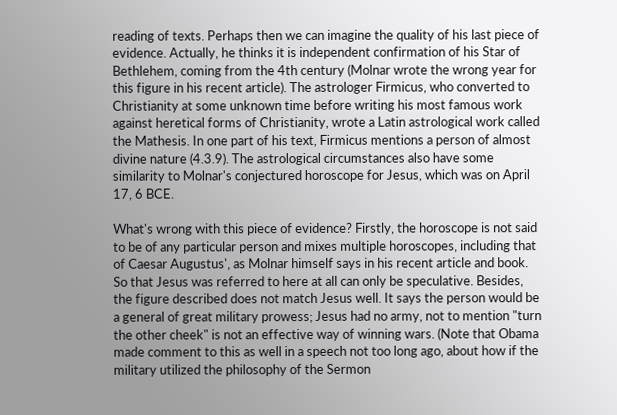reading of texts. Perhaps then we can imagine the quality of his last piece of evidence. Actually, he thinks it is independent confirmation of his Star of Bethlehem, coming from the 4th century (Molnar wrote the wrong year for this figure in his recent article). The astrologer Firmicus, who converted to Christianity at some unknown time before writing his most famous work against heretical forms of Christianity, wrote a Latin astrological work called the Mathesis. In one part of his text, Firmicus mentions a person of almost divine nature (4.3.9). The astrological circumstances also have some similarity to Molnar's conjectured horoscope for Jesus, which was on April 17, 6 BCE.

What's wrong with this piece of evidence? Firstly, the horoscope is not said to be of any particular person and mixes multiple horoscopes, including that of Caesar Augustus', as Molnar himself says in his recent article and book. So that Jesus was referred to here at all can only be speculative. Besides, the figure described does not match Jesus well. It says the person would be a general of great military prowess; Jesus had no army, not to mention "turn the other cheek" is not an effective way of winning wars. (Note that Obama made comment to this as well in a speech not too long ago, about how if the military utilized the philosophy of the Sermon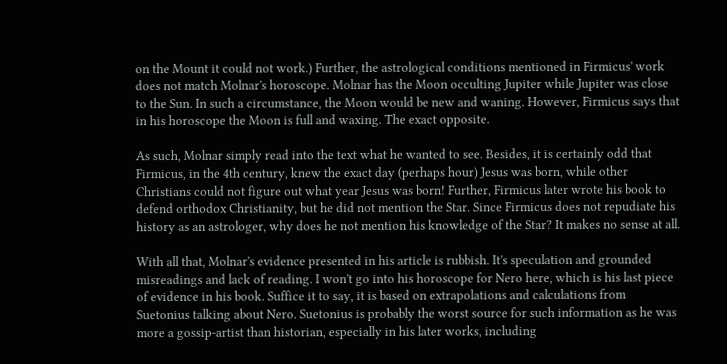on the Mount it could not work.) Further, the astrological conditions mentioned in Firmicus' work does not match Molnar's horoscope. Molnar has the Moon occulting Jupiter while Jupiter was close to the Sun. In such a circumstance, the Moon would be new and waning. However, Firmicus says that in his horoscope the Moon is full and waxing. The exact opposite.

As such, Molnar simply read into the text what he wanted to see. Besides, it is certainly odd that Firmicus, in the 4th century, knew the exact day (perhaps hour) Jesus was born, while other Christians could not figure out what year Jesus was born! Further, Firmicus later wrote his book to defend orthodox Christianity, but he did not mention the Star. Since Firmicus does not repudiate his history as an astrologer, why does he not mention his knowledge of the Star? It makes no sense at all.

With all that, Molnar's evidence presented in his article is rubbish. It's speculation and grounded misreadings and lack of reading. I won't go into his horoscope for Nero here, which is his last piece of evidence in his book. Suffice it to say, it is based on extrapolations and calculations from Suetonius talking about Nero. Suetonius is probably the worst source for such information as he was more a gossip-artist than historian, especially in his later works, including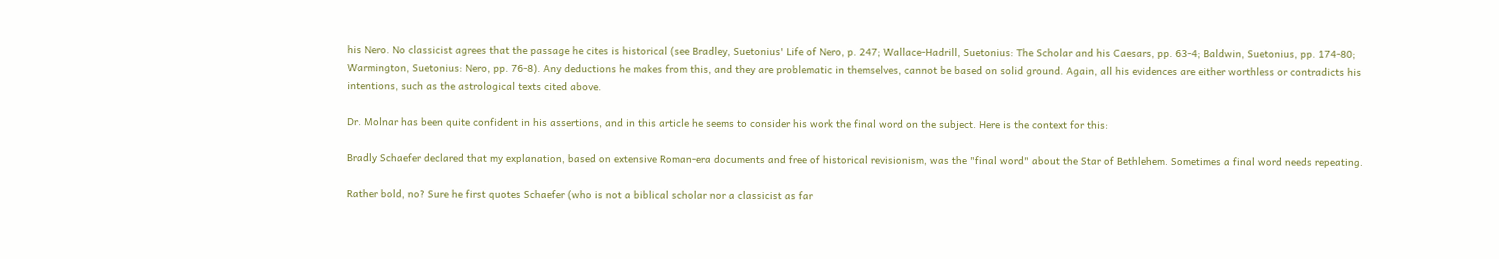his Nero. No classicist agrees that the passage he cites is historical (see Bradley, Suetonius' Life of Nero, p. 247; Wallace-Hadrill, Suetonius: The Scholar and his Caesars, pp. 63-4; Baldwin, Suetonius, pp. 174-80; Warmington, Suetonius: Nero, pp. 76-8). Any deductions he makes from this, and they are problematic in themselves, cannot be based on solid ground. Again, all his evidences are either worthless or contradicts his intentions, such as the astrological texts cited above.

Dr. Molnar has been quite confident in his assertions, and in this article he seems to consider his work the final word on the subject. Here is the context for this:

Bradly Schaefer declared that my explanation, based on extensive Roman-era documents and free of historical revisionism, was the "final word" about the Star of Bethlehem. Sometimes a final word needs repeating.

Rather bold, no? Sure he first quotes Schaefer (who is not a biblical scholar nor a classicist as far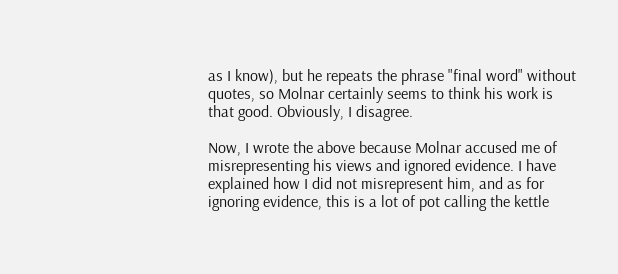as I know), but he repeats the phrase "final word" without quotes, so Molnar certainly seems to think his work is that good. Obviously, I disagree.

Now, I wrote the above because Molnar accused me of misrepresenting his views and ignored evidence. I have explained how I did not misrepresent him, and as for ignoring evidence, this is a lot of pot calling the kettle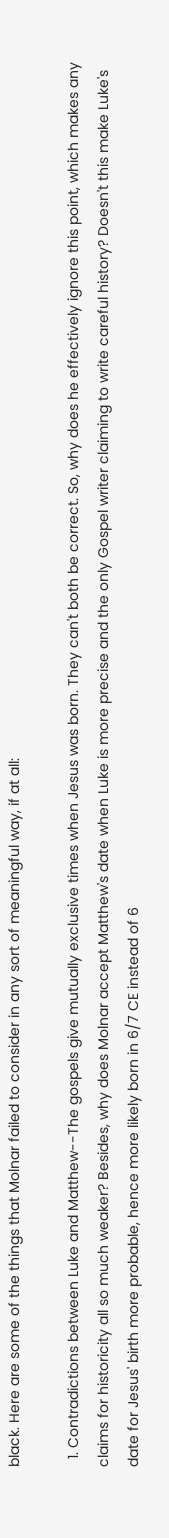black. Here are some of the things that Molnar failed to consider in any sort of meaningful way, if at all:

  1. Contradictions between Luke and Matthew--The gospels give mutually exclusive times when Jesus was born. They can't both be correct. So, why does he effectively ignore this point, which makes any claims for historicity all so much weaker? Besides, why does Molnar accept Matthew's date when Luke is more precise and the only Gospel writer claiming to write careful history? Doesn't this make Luke's date for Jesus' birth more probable, hence more likely born in 6/7 CE instead of 6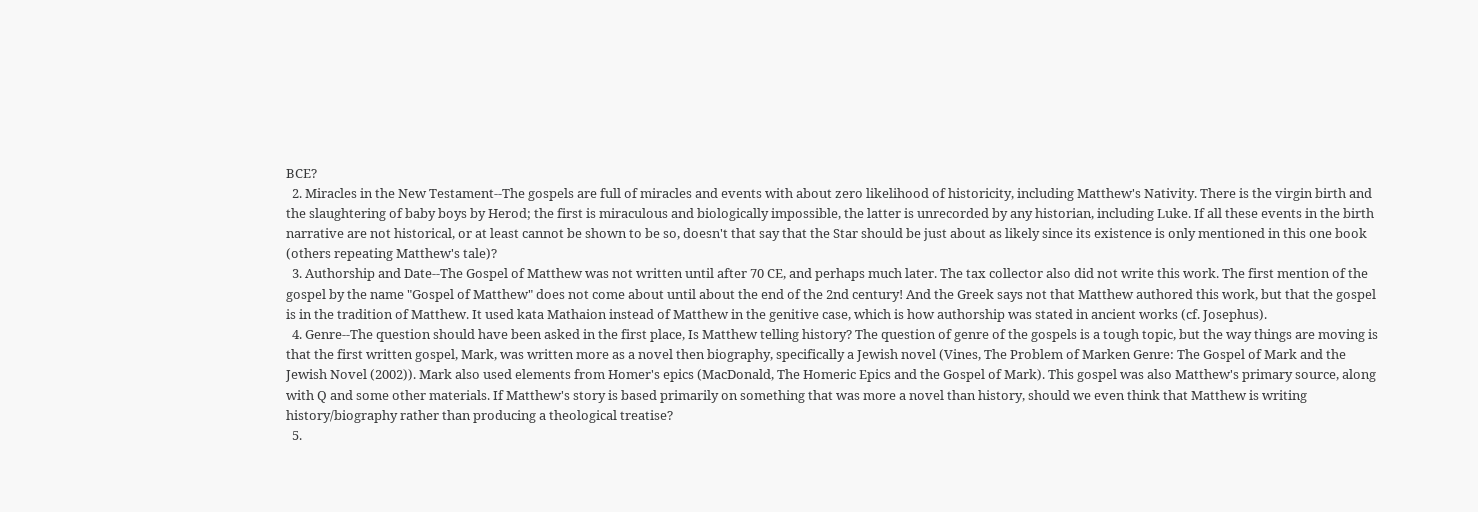BCE?
  2. Miracles in the New Testament--The gospels are full of miracles and events with about zero likelihood of historicity, including Matthew's Nativity. There is the virgin birth and the slaughtering of baby boys by Herod; the first is miraculous and biologically impossible, the latter is unrecorded by any historian, including Luke. If all these events in the birth narrative are not historical, or at least cannot be shown to be so, doesn't that say that the Star should be just about as likely since its existence is only mentioned in this one book (others repeating Matthew's tale)?
  3. Authorship and Date--The Gospel of Matthew was not written until after 70 CE, and perhaps much later. The tax collector also did not write this work. The first mention of the gospel by the name "Gospel of Matthew" does not come about until about the end of the 2nd century! And the Greek says not that Matthew authored this work, but that the gospel is in the tradition of Matthew. It used kata Mathaion instead of Matthew in the genitive case, which is how authorship was stated in ancient works (cf. Josephus).
  4. Genre--The question should have been asked in the first place, Is Matthew telling history? The question of genre of the gospels is a tough topic, but the way things are moving is that the first written gospel, Mark, was written more as a novel then biography, specifically a Jewish novel (Vines, The Problem of Marken Genre: The Gospel of Mark and the Jewish Novel (2002)). Mark also used elements from Homer's epics (MacDonald, The Homeric Epics and the Gospel of Mark). This gospel was also Matthew's primary source, along with Q and some other materials. If Matthew's story is based primarily on something that was more a novel than history, should we even think that Matthew is writing history/biography rather than producing a theological treatise?
  5.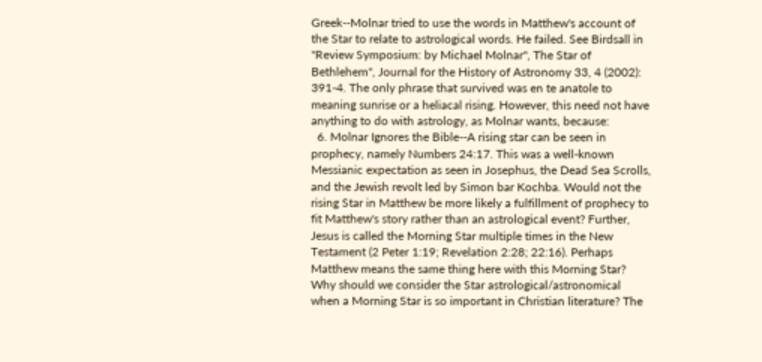Greek--Molnar tried to use the words in Matthew's account of the Star to relate to astrological words. He failed. See Birdsall in "Review Symposium: by Michael Molnar", The Star of Bethlehem", Journal for the History of Astronomy 33, 4 (2002): 391-4. The only phrase that survived was en te anatole to meaning sunrise or a heliacal rising. However, this need not have anything to do with astrology, as Molnar wants, because:
  6. Molnar Ignores the Bible--A rising star can be seen in prophecy, namely Numbers 24:17. This was a well-known Messianic expectation as seen in Josephus, the Dead Sea Scrolls, and the Jewish revolt led by Simon bar Kochba. Would not the rising Star in Matthew be more likely a fulfillment of prophecy to fit Matthew's story rather than an astrological event? Further, Jesus is called the Morning Star multiple times in the New Testament (2 Peter 1:19; Revelation 2:28; 22:16). Perhaps Matthew means the same thing here with this Morning Star? Why should we consider the Star astrological/astronomical when a Morning Star is so important in Christian literature? The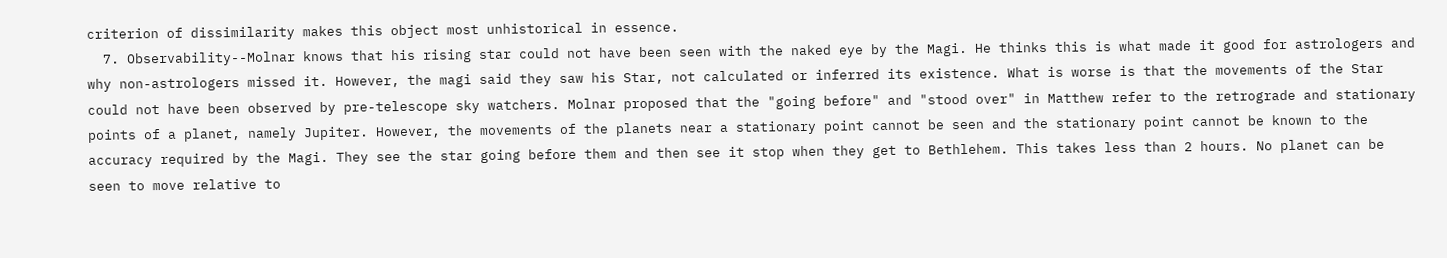criterion of dissimilarity makes this object most unhistorical in essence.
  7. Observability--Molnar knows that his rising star could not have been seen with the naked eye by the Magi. He thinks this is what made it good for astrologers and why non-astrologers missed it. However, the magi said they saw his Star, not calculated or inferred its existence. What is worse is that the movements of the Star could not have been observed by pre-telescope sky watchers. Molnar proposed that the "going before" and "stood over" in Matthew refer to the retrograde and stationary points of a planet, namely Jupiter. However, the movements of the planets near a stationary point cannot be seen and the stationary point cannot be known to the accuracy required by the Magi. They see the star going before them and then see it stop when they get to Bethlehem. This takes less than 2 hours. No planet can be seen to move relative to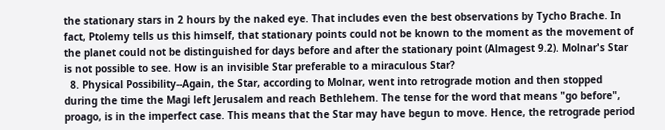the stationary stars in 2 hours by the naked eye. That includes even the best observations by Tycho Brache. In fact, Ptolemy tells us this himself, that stationary points could not be known to the moment as the movement of the planet could not be distinguished for days before and after the stationary point (Almagest 9.2). Molnar's Star is not possible to see. How is an invisible Star preferable to a miraculous Star?
  8. Physical Possibility--Again, the Star, according to Molnar, went into retrograde motion and then stopped during the time the Magi left Jerusalem and reach Bethlehem. The tense for the word that means "go before", proago, is in the imperfect case. This means that the Star may have begun to move. Hence, the retrograde period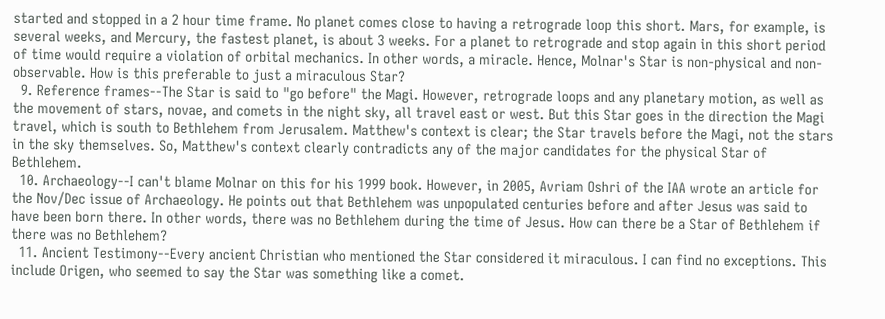started and stopped in a 2 hour time frame. No planet comes close to having a retrograde loop this short. Mars, for example, is several weeks, and Mercury, the fastest planet, is about 3 weeks. For a planet to retrograde and stop again in this short period of time would require a violation of orbital mechanics. In other words, a miracle. Hence, Molnar's Star is non-physical and non-observable. How is this preferable to just a miraculous Star?
  9. Reference frames--The Star is said to "go before" the Magi. However, retrograde loops and any planetary motion, as well as the movement of stars, novae, and comets in the night sky, all travel east or west. But this Star goes in the direction the Magi travel, which is south to Bethlehem from Jerusalem. Matthew's context is clear; the Star travels before the Magi, not the stars in the sky themselves. So, Matthew's context clearly contradicts any of the major candidates for the physical Star of Bethlehem.
  10. Archaeology--I can't blame Molnar on this for his 1999 book. However, in 2005, Avriam Oshri of the IAA wrote an article for the Nov/Dec issue of Archaeology. He points out that Bethlehem was unpopulated centuries before and after Jesus was said to have been born there. In other words, there was no Bethlehem during the time of Jesus. How can there be a Star of Bethlehem if there was no Bethlehem?
  11. Ancient Testimony--Every ancient Christian who mentioned the Star considered it miraculous. I can find no exceptions. This include Origen, who seemed to say the Star was something like a comet.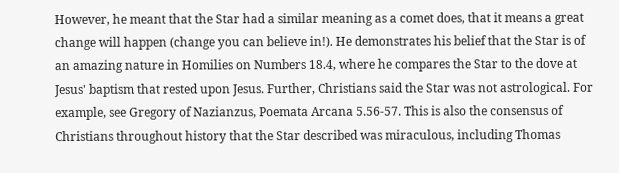However, he meant that the Star had a similar meaning as a comet does, that it means a great change will happen (change you can believe in!). He demonstrates his belief that the Star is of an amazing nature in Homilies on Numbers 18.4, where he compares the Star to the dove at Jesus' baptism that rested upon Jesus. Further, Christians said the Star was not astrological. For example, see Gregory of Nazianzus, Poemata Arcana 5.56-57. This is also the consensus of Christians throughout history that the Star described was miraculous, including Thomas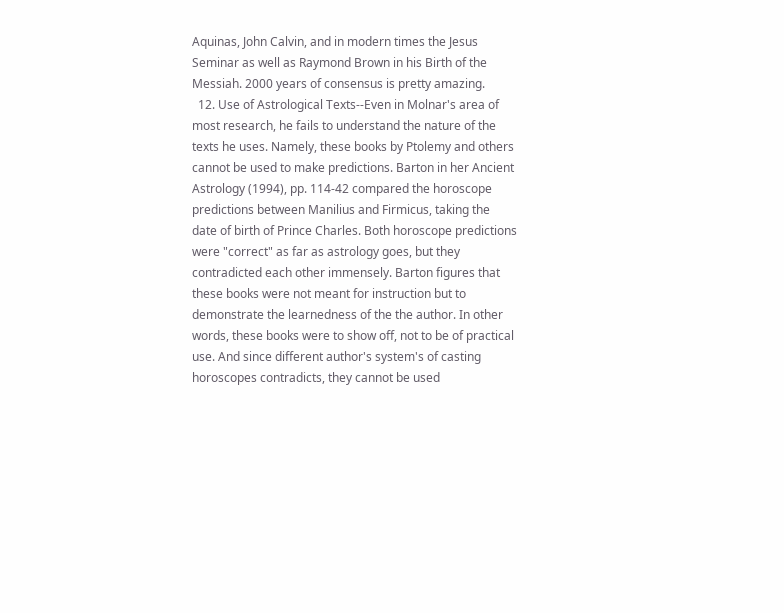Aquinas, John Calvin, and in modern times the Jesus Seminar as well as Raymond Brown in his Birth of the Messiah. 2000 years of consensus is pretty amazing.
  12. Use of Astrological Texts--Even in Molnar's area of most research, he fails to understand the nature of the texts he uses. Namely, these books by Ptolemy and others cannot be used to make predictions. Barton in her Ancient Astrology (1994), pp. 114-42 compared the horoscope predictions between Manilius and Firmicus, taking the date of birth of Prince Charles. Both horoscope predictions were "correct" as far as astrology goes, but they contradicted each other immensely. Barton figures that these books were not meant for instruction but to demonstrate the learnedness of the the author. In other words, these books were to show off, not to be of practical use. And since different author's system's of casting horoscopes contradicts, they cannot be used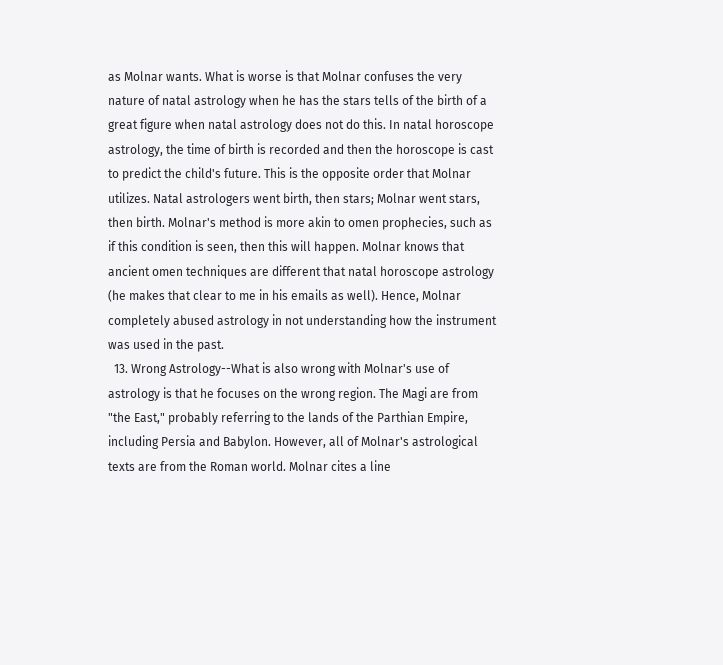as Molnar wants. What is worse is that Molnar confuses the very nature of natal astrology when he has the stars tells of the birth of a great figure when natal astrology does not do this. In natal horoscope astrology, the time of birth is recorded and then the horoscope is cast to predict the child's future. This is the opposite order that Molnar utilizes. Natal astrologers went birth, then stars; Molnar went stars, then birth. Molnar's method is more akin to omen prophecies, such as if this condition is seen, then this will happen. Molnar knows that ancient omen techniques are different that natal horoscope astrology (he makes that clear to me in his emails as well). Hence, Molnar completely abused astrology in not understanding how the instrument was used in the past.
  13. Wrong Astrology--What is also wrong with Molnar's use of astrology is that he focuses on the wrong region. The Magi are from "the East," probably referring to the lands of the Parthian Empire, including Persia and Babylon. However, all of Molnar's astrological texts are from the Roman world. Molnar cites a line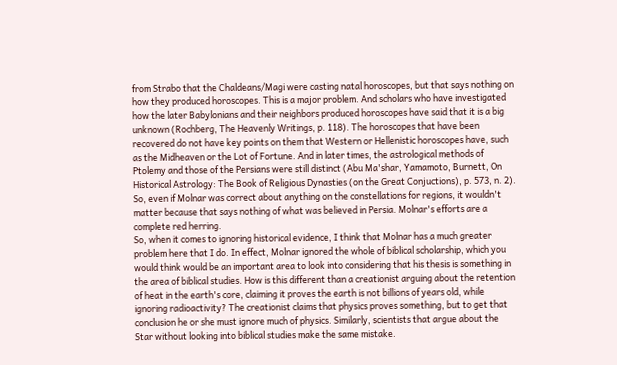from Strabo that the Chaldeans/Magi were casting natal horoscopes, but that says nothing on how they produced horoscopes. This is a major problem. And scholars who have investigated how the later Babylonians and their neighbors produced horoscopes have said that it is a big unknown (Rochberg, The Heavenly Writings, p. 118). The horoscopes that have been recovered do not have key points on them that Western or Hellenistic horoscopes have, such as the Midheaven or the Lot of Fortune. And in later times, the astrological methods of Ptolemy and those of the Persians were still distinct (Abu Ma'shar, Yamamoto, Burnett, On Historical Astrology: The Book of Religious Dynasties (on the Great Conjuctions), p. 573, n. 2). So, even if Molnar was correct about anything on the constellations for regions, it wouldn't matter because that says nothing of what was believed in Persia. Molnar's efforts are a complete red herring.
So, when it comes to ignoring historical evidence, I think that Molnar has a much greater problem here that I do. In effect, Molnar ignored the whole of biblical scholarship, which you would think would be an important area to look into considering that his thesis is something in the area of biblical studies. How is this different than a creationist arguing about the retention of heat in the earth's core, claiming it proves the earth is not billions of years old, while ignoring radioactivity? The creationist claims that physics proves something, but to get that conclusion he or she must ignore much of physics. Similarly, scientists that argue about the Star without looking into biblical studies make the same mistake.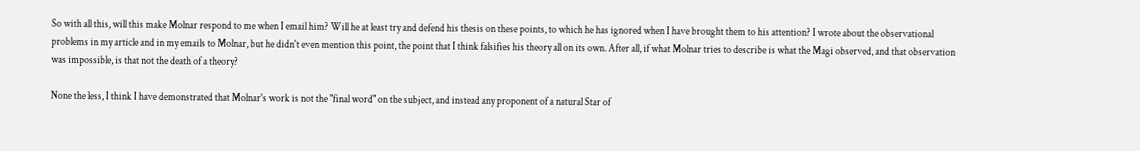So with all this, will this make Molnar respond to me when I email him? Will he at least try and defend his thesis on these points, to which he has ignored when I have brought them to his attention? I wrote about the observational problems in my article and in my emails to Molnar, but he didn't even mention this point, the point that I think falsifies his theory all on its own. After all, if what Molnar tries to describe is what the Magi observed, and that observation was impossible, is that not the death of a theory?

None the less, I think I have demonstrated that Molnar's work is not the "final word" on the subject, and instead any proponent of a natural Star of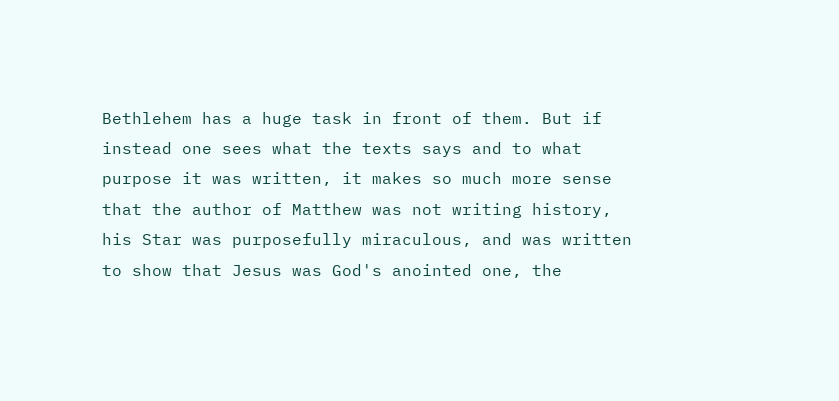Bethlehem has a huge task in front of them. But if instead one sees what the texts says and to what purpose it was written, it makes so much more sense that the author of Matthew was not writing history, his Star was purposefully miraculous, and was written to show that Jesus was God's anointed one, the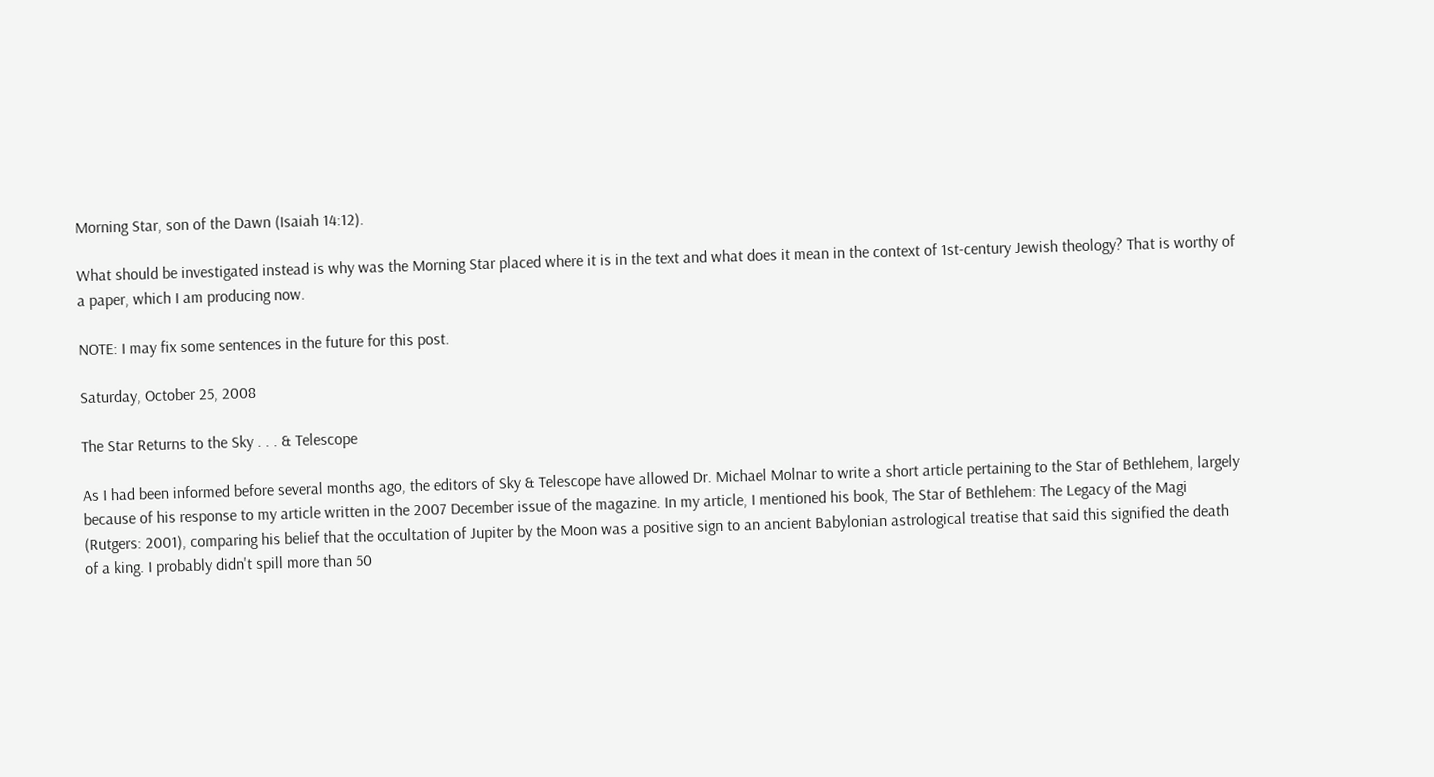Morning Star, son of the Dawn (Isaiah 14:12).

What should be investigated instead is why was the Morning Star placed where it is in the text and what does it mean in the context of 1st-century Jewish theology? That is worthy of a paper, which I am producing now.

NOTE: I may fix some sentences in the future for this post.

Saturday, October 25, 2008

The Star Returns to the Sky . . . & Telescope

As I had been informed before several months ago, the editors of Sky & Telescope have allowed Dr. Michael Molnar to write a short article pertaining to the Star of Bethlehem, largely because of his response to my article written in the 2007 December issue of the magazine. In my article, I mentioned his book, The Star of Bethlehem: The Legacy of the Magi (Rutgers: 2001), comparing his belief that the occultation of Jupiter by the Moon was a positive sign to an ancient Babylonian astrological treatise that said this signified the death of a king. I probably didn't spill more than 50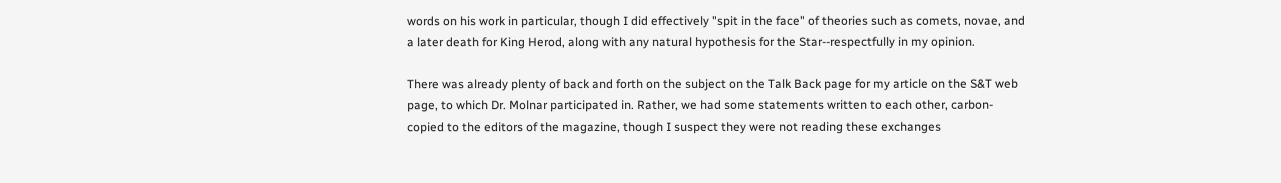words on his work in particular, though I did effectively "spit in the face" of theories such as comets, novae, and a later death for King Herod, along with any natural hypothesis for the Star--respectfully in my opinion.

There was already plenty of back and forth on the subject on the Talk Back page for my article on the S&T web page, to which Dr. Molnar participated in. Rather, we had some statements written to each other, carbon-copied to the editors of the magazine, though I suspect they were not reading these exchanges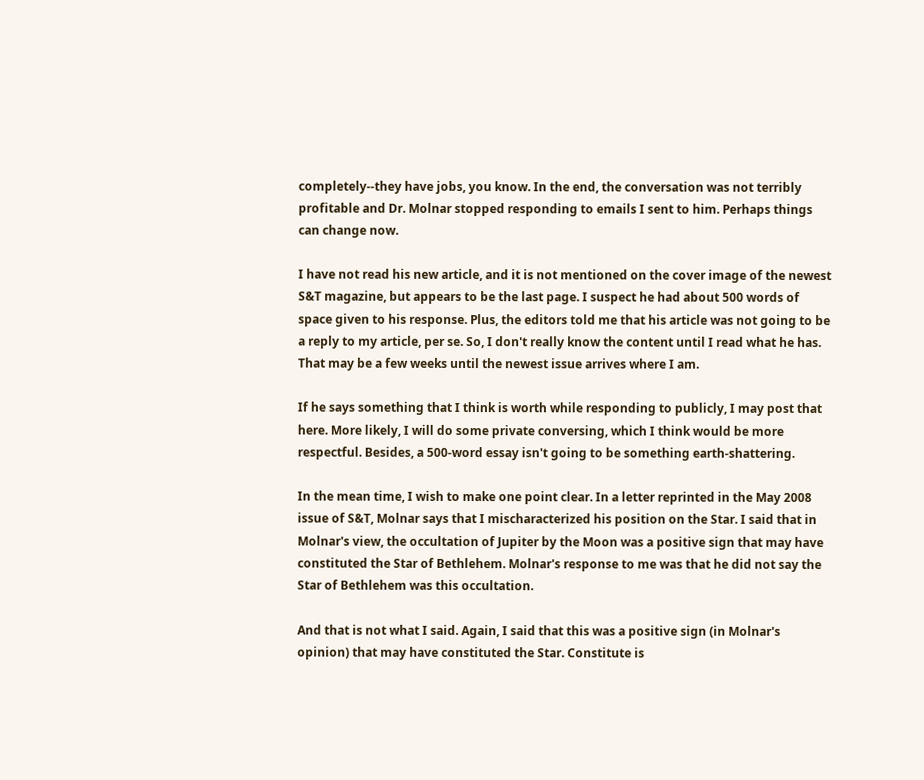completely--they have jobs, you know. In the end, the conversation was not terribly profitable and Dr. Molnar stopped responding to emails I sent to him. Perhaps things can change now.

I have not read his new article, and it is not mentioned on the cover image of the newest S&T magazine, but appears to be the last page. I suspect he had about 500 words of space given to his response. Plus, the editors told me that his article was not going to be a reply to my article, per se. So, I don't really know the content until I read what he has. That may be a few weeks until the newest issue arrives where I am.

If he says something that I think is worth while responding to publicly, I may post that here. More likely, I will do some private conversing, which I think would be more respectful. Besides, a 500-word essay isn't going to be something earth-shattering.

In the mean time, I wish to make one point clear. In a letter reprinted in the May 2008 issue of S&T, Molnar says that I mischaracterized his position on the Star. I said that in Molnar's view, the occultation of Jupiter by the Moon was a positive sign that may have constituted the Star of Bethlehem. Molnar's response to me was that he did not say the Star of Bethlehem was this occultation.

And that is not what I said. Again, I said that this was a positive sign (in Molnar's opinion) that may have constituted the Star. Constitute is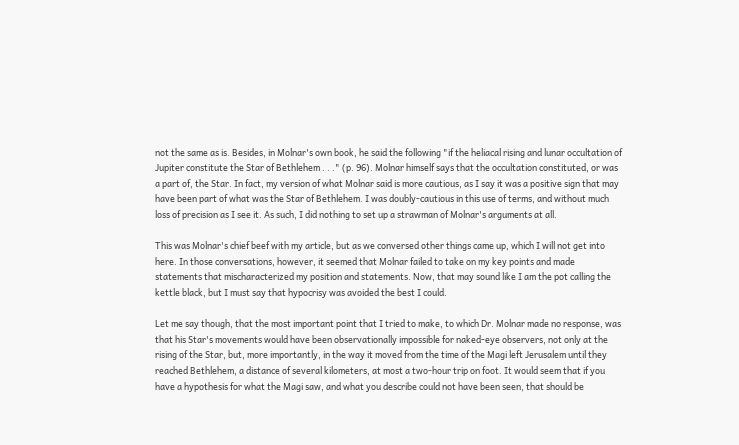not the same as is. Besides, in Molnar's own book, he said the following "if the heliacal rising and lunar occultation of Jupiter constitute the Star of Bethlehem . . ." (p. 96). Molnar himself says that the occultation constituted, or was a part of, the Star. In fact, my version of what Molnar said is more cautious, as I say it was a positive sign that may have been part of what was the Star of Bethlehem. I was doubly-cautious in this use of terms, and without much loss of precision as I see it. As such, I did nothing to set up a strawman of Molnar's arguments at all.

This was Molnar's chief beef with my article, but as we conversed other things came up, which I will not get into here. In those conversations, however, it seemed that Molnar failed to take on my key points and made statements that mischaracterized my position and statements. Now, that may sound like I am the pot calling the kettle black, but I must say that hypocrisy was avoided the best I could.

Let me say though, that the most important point that I tried to make, to which Dr. Molnar made no response, was that his Star's movements would have been observationally impossible for naked-eye observers, not only at the rising of the Star, but, more importantly, in the way it moved from the time of the Magi left Jerusalem until they reached Bethlehem, a distance of several kilometers, at most a two-hour trip on foot. It would seem that if you have a hypothesis for what the Magi saw, and what you describe could not have been seen, that should be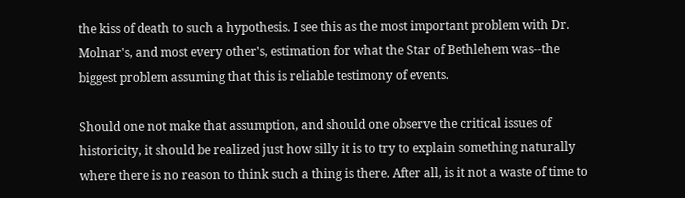the kiss of death to such a hypothesis. I see this as the most important problem with Dr. Molnar's, and most every other's, estimation for what the Star of Bethlehem was--the biggest problem assuming that this is reliable testimony of events.

Should one not make that assumption, and should one observe the critical issues of historicity, it should be realized just how silly it is to try to explain something naturally where there is no reason to think such a thing is there. After all, is it not a waste of time to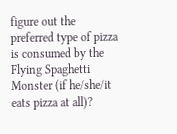figure out the preferred type of pizza is consumed by the Flying Spaghetti Monster (if he/she/it eats pizza at all)?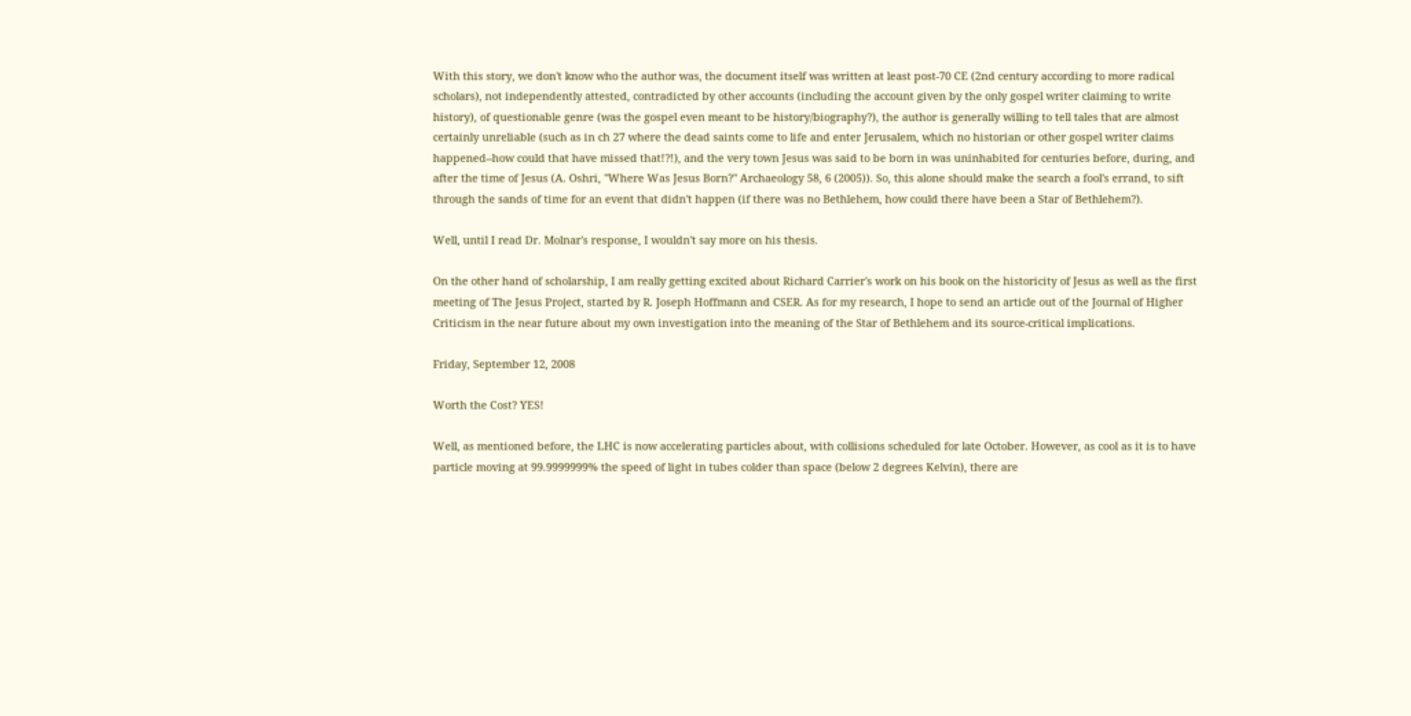With this story, we don't know who the author was, the document itself was written at least post-70 CE (2nd century according to more radical scholars), not independently attested, contradicted by other accounts (including the account given by the only gospel writer claiming to write history), of questionable genre (was the gospel even meant to be history/biography?), the author is generally willing to tell tales that are almost certainly unreliable (such as in ch 27 where the dead saints come to life and enter Jerusalem, which no historian or other gospel writer claims happened--how could that have missed that!?!), and the very town Jesus was said to be born in was uninhabited for centuries before, during, and after the time of Jesus (A. Oshri, "Where Was Jesus Born?" Archaeology 58, 6 (2005)). So, this alone should make the search a fool's errand, to sift through the sands of time for an event that didn't happen (if there was no Bethlehem, how could there have been a Star of Bethlehem?).

Well, until I read Dr. Molnar's response, I wouldn't say more on his thesis.

On the other hand of scholarship, I am really getting excited about Richard Carrier's work on his book on the historicity of Jesus as well as the first meeting of The Jesus Project, started by R. Joseph Hoffmann and CSER. As for my research, I hope to send an article out of the Journal of Higher Criticism in the near future about my own investigation into the meaning of the Star of Bethlehem and its source-critical implications.

Friday, September 12, 2008

Worth the Cost? YES!

Well, as mentioned before, the LHC is now accelerating particles about, with collisions scheduled for late October. However, as cool as it is to have particle moving at 99.9999999% the speed of light in tubes colder than space (below 2 degrees Kelvin), there are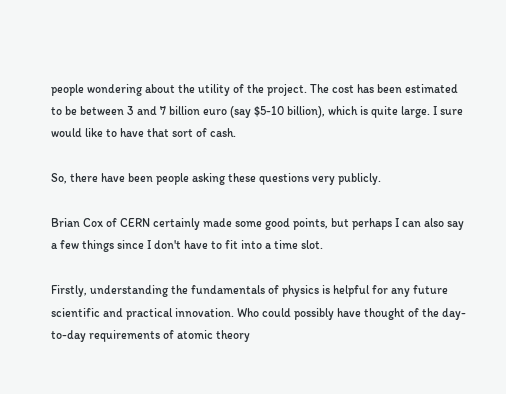people wondering about the utility of the project. The cost has been estimated to be between 3 and 7 billion euro (say $5-10 billion), which is quite large. I sure would like to have that sort of cash.

So, there have been people asking these questions very publicly.

Brian Cox of CERN certainly made some good points, but perhaps I can also say a few things since I don't have to fit into a time slot.

Firstly, understanding the fundamentals of physics is helpful for any future scientific and practical innovation. Who could possibly have thought of the day-to-day requirements of atomic theory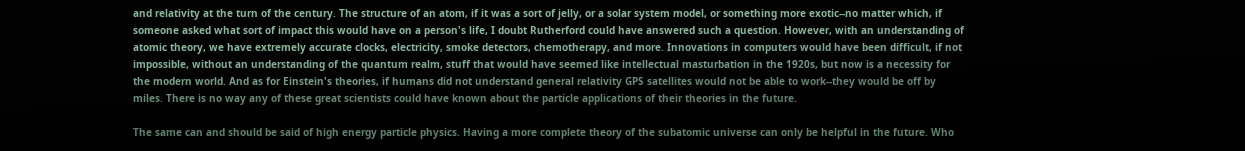and relativity at the turn of the century. The structure of an atom, if it was a sort of jelly, or a solar system model, or something more exotic--no matter which, if someone asked what sort of impact this would have on a person's life, I doubt Rutherford could have answered such a question. However, with an understanding of atomic theory, we have extremely accurate clocks, electricity, smoke detectors, chemotherapy, and more. Innovations in computers would have been difficult, if not impossible, without an understanding of the quantum realm, stuff that would have seemed like intellectual masturbation in the 1920s, but now is a necessity for the modern world. And as for Einstein's theories, if humans did not understand general relativity GPS satellites would not be able to work--they would be off by miles. There is no way any of these great scientists could have known about the particle applications of their theories in the future.

The same can and should be said of high energy particle physics. Having a more complete theory of the subatomic universe can only be helpful in the future. Who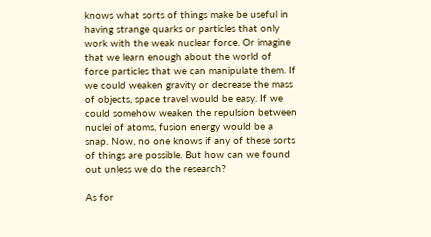knows what sorts of things make be useful in having strange quarks or particles that only work with the weak nuclear force. Or imagine that we learn enough about the world of force particles that we can manipulate them. If we could weaken gravity or decrease the mass of objects, space travel would be easy. If we could somehow weaken the repulsion between nuclei of atoms, fusion energy would be a snap. Now, no one knows if any of these sorts of things are possible. But how can we found out unless we do the research?

As for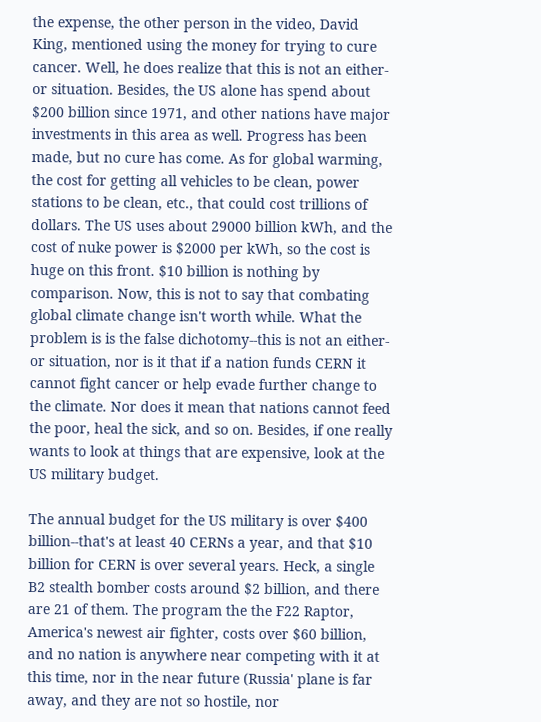the expense, the other person in the video, David King, mentioned using the money for trying to cure cancer. Well, he does realize that this is not an either-or situation. Besides, the US alone has spend about $200 billion since 1971, and other nations have major investments in this area as well. Progress has been made, but no cure has come. As for global warming, the cost for getting all vehicles to be clean, power stations to be clean, etc., that could cost trillions of dollars. The US uses about 29000 billion kWh, and the cost of nuke power is $2000 per kWh, so the cost is huge on this front. $10 billion is nothing by comparison. Now, this is not to say that combating global climate change isn't worth while. What the problem is is the false dichotomy--this is not an either-or situation, nor is it that if a nation funds CERN it cannot fight cancer or help evade further change to the climate. Nor does it mean that nations cannot feed the poor, heal the sick, and so on. Besides, if one really wants to look at things that are expensive, look at the US military budget.

The annual budget for the US military is over $400 billion--that's at least 40 CERNs a year, and that $10 billion for CERN is over several years. Heck, a single B2 stealth bomber costs around $2 billion, and there are 21 of them. The program the the F22 Raptor, America's newest air fighter, costs over $60 billion, and no nation is anywhere near competing with it at this time, nor in the near future (Russia' plane is far away, and they are not so hostile, nor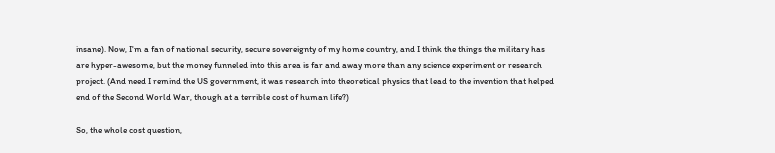insane). Now, I'm a fan of national security, secure sovereignty of my home country, and I think the things the military has are hyper-awesome, but the money funneled into this area is far and away more than any science experiment or research project. (And need I remind the US government, it was research into theoretical physics that lead to the invention that helped end of the Second World War, though at a terrible cost of human life?)

So, the whole cost question,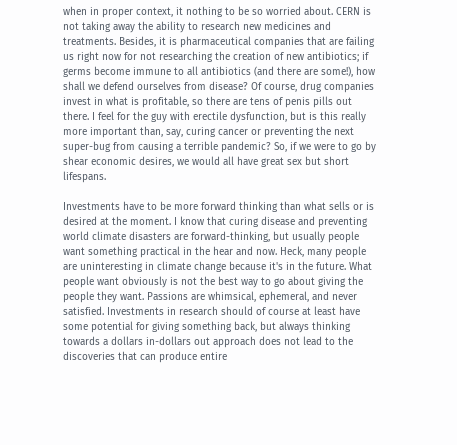when in proper context, it nothing to be so worried about. CERN is not taking away the ability to research new medicines and treatments. Besides, it is pharmaceutical companies that are failing us right now for not researching the creation of new antibiotics; if germs become immune to all antibiotics (and there are some!), how shall we defend ourselves from disease? Of course, drug companies invest in what is profitable, so there are tens of penis pills out there. I feel for the guy with erectile dysfunction, but is this really more important than, say, curing cancer or preventing the next super-bug from causing a terrible pandemic? So, if we were to go by shear economic desires, we would all have great sex but short lifespans.

Investments have to be more forward thinking than what sells or is desired at the moment. I know that curing disease and preventing world climate disasters are forward-thinking, but usually people want something practical in the hear and now. Heck, many people are uninteresting in climate change because it's in the future. What people want obviously is not the best way to go about giving the people they want. Passions are whimsical, ephemeral, and never satisfied. Investments in research should of course at least have some potential for giving something back, but always thinking towards a dollars in-dollars out approach does not lead to the discoveries that can produce entire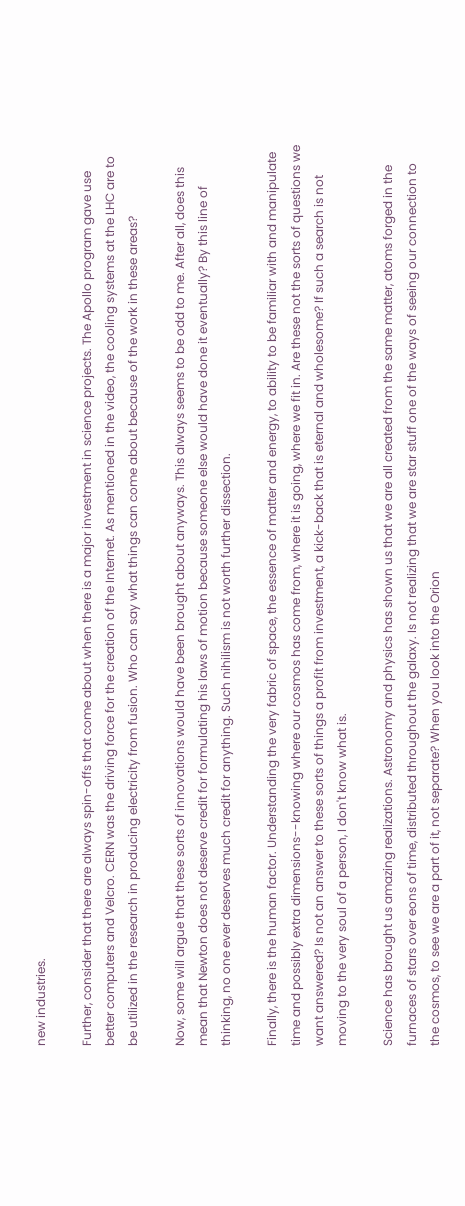new industries.

Further, consider that there are always spin-offs that come about when there is a major investment in science projects. The Apollo program gave use better computers and Velcro. CERN was the driving force for the creation of the Internet. As mentioned in the video, the cooling systems at the LHC are to be utilized in the research in producing electricity from fusion. Who can say what things can come about because of the work in these areas?

Now, some will argue that these sorts of innovations would have been brought about anyways. This always seems to be odd to me. After all, does this mean that Newton does not deserve credit for formulating his laws of motion because someone else would have done it eventually? By this line of thinking, no one ever deserves much credit for anything. Such nihilism is not worth further dissection.

Finally, there is the human factor. Understanding the very fabric of space, the essence of matter and energy, to ability to be familiar with and manipulate time and possibly extra dimensions--knowing where our cosmos has come from, where it is going, where we fit in. Are these not the sorts of questions we want answered? Is not an answer to these sorts of things a profit from investment, a kick-back that is eternal and wholesome? If such a search is not moving to the very soul of a person, I don't know what is.

Science has brought us amazing realizations. Astronomy and physics has shown us that we are all created from the same matter, atoms forged in the furnaces of stars over eons of time, distributed throughout the galaxy. Is not realizing that we are star stuff one of the ways of seeing our connection to the cosmos, to see we are a part of it, not separate? When you look into the Orion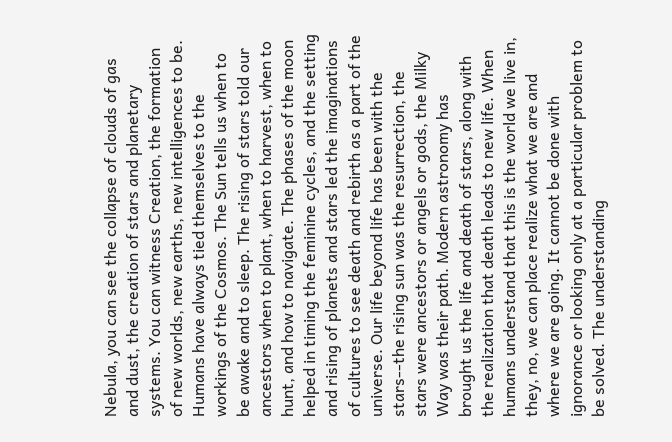Nebula, you can see the collapse of clouds of gas and dust, the creation of stars and planetary systems. You can witness Creation, the formation of new worlds, new earths, new intelligences to be. Humans have always tied themselves to the workings of the Cosmos. The Sun tells us when to be awake and to sleep. The rising of stars told our ancestors when to plant, when to harvest, when to hunt, and how to navigate. The phases of the moon helped in timing the feminine cycles, and the setting and rising of planets and stars led the imaginations of cultures to see death and rebirth as a part of the universe. Our life beyond life has been with the stars--the rising sun was the resurrection, the stars were ancestors or angels or gods, the Milky Way was their path. Modern astronomy has brought us the life and death of stars, along with the realization that death leads to new life. When humans understand that this is the world we live in, they, no, we can place realize what we are and where we are going. It cannot be done with ignorance or looking only at a particular problem to be solved. The understanding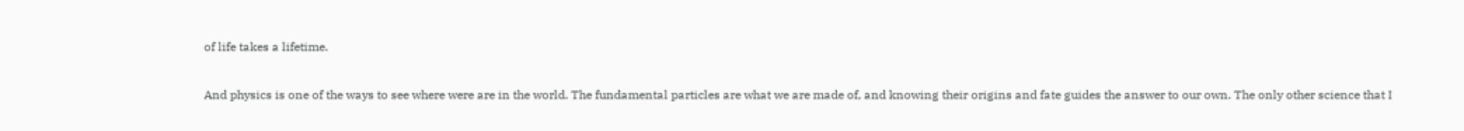of life takes a lifetime.

And physics is one of the ways to see where were are in the world. The fundamental particles are what we are made of, and knowing their origins and fate guides the answer to our own. The only other science that I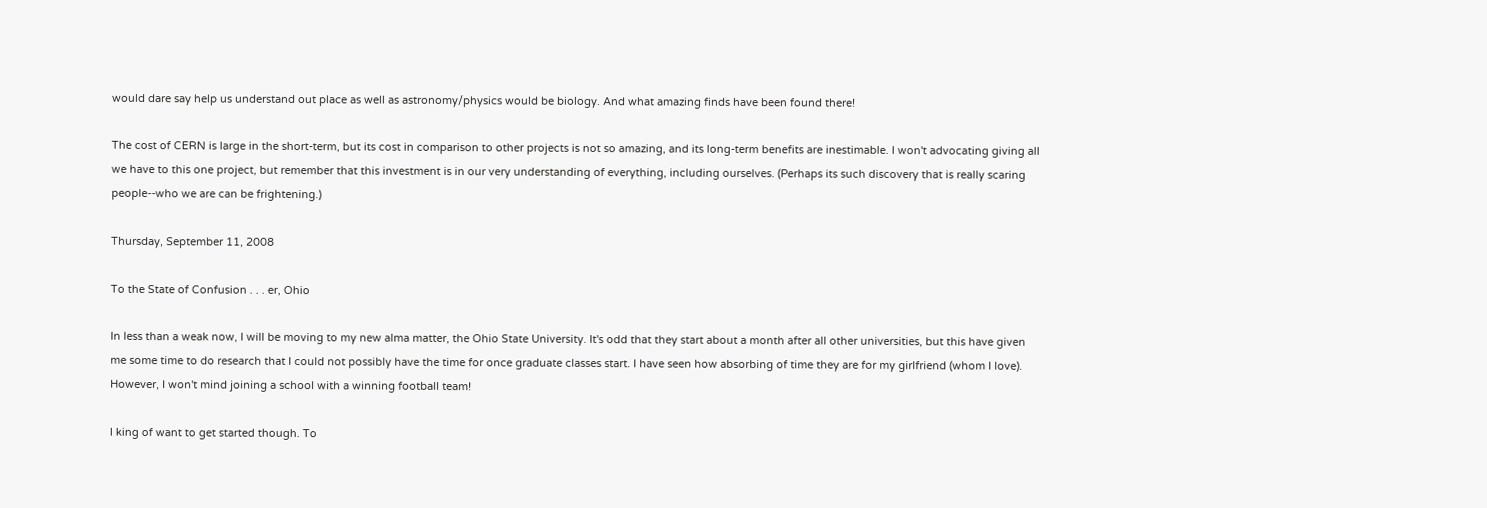would dare say help us understand out place as well as astronomy/physics would be biology. And what amazing finds have been found there!

The cost of CERN is large in the short-term, but its cost in comparison to other projects is not so amazing, and its long-term benefits are inestimable. I won't advocating giving all we have to this one project, but remember that this investment is in our very understanding of everything, including ourselves. (Perhaps its such discovery that is really scaring people--who we are can be frightening.)

Thursday, September 11, 2008

To the State of Confusion . . . er, Ohio

In less than a weak now, I will be moving to my new alma matter, the Ohio State University. It's odd that they start about a month after all other universities, but this have given me some time to do research that I could not possibly have the time for once graduate classes start. I have seen how absorbing of time they are for my girlfriend (whom I love). However, I won't mind joining a school with a winning football team!

I king of want to get started though. To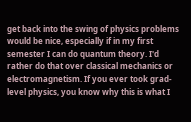get back into the swing of physics problems would be nice, especially if in my first semester I can do quantum theory. I'd rather do that over classical mechanics or electromagnetism. If you ever took grad-level physics, you know why this is what I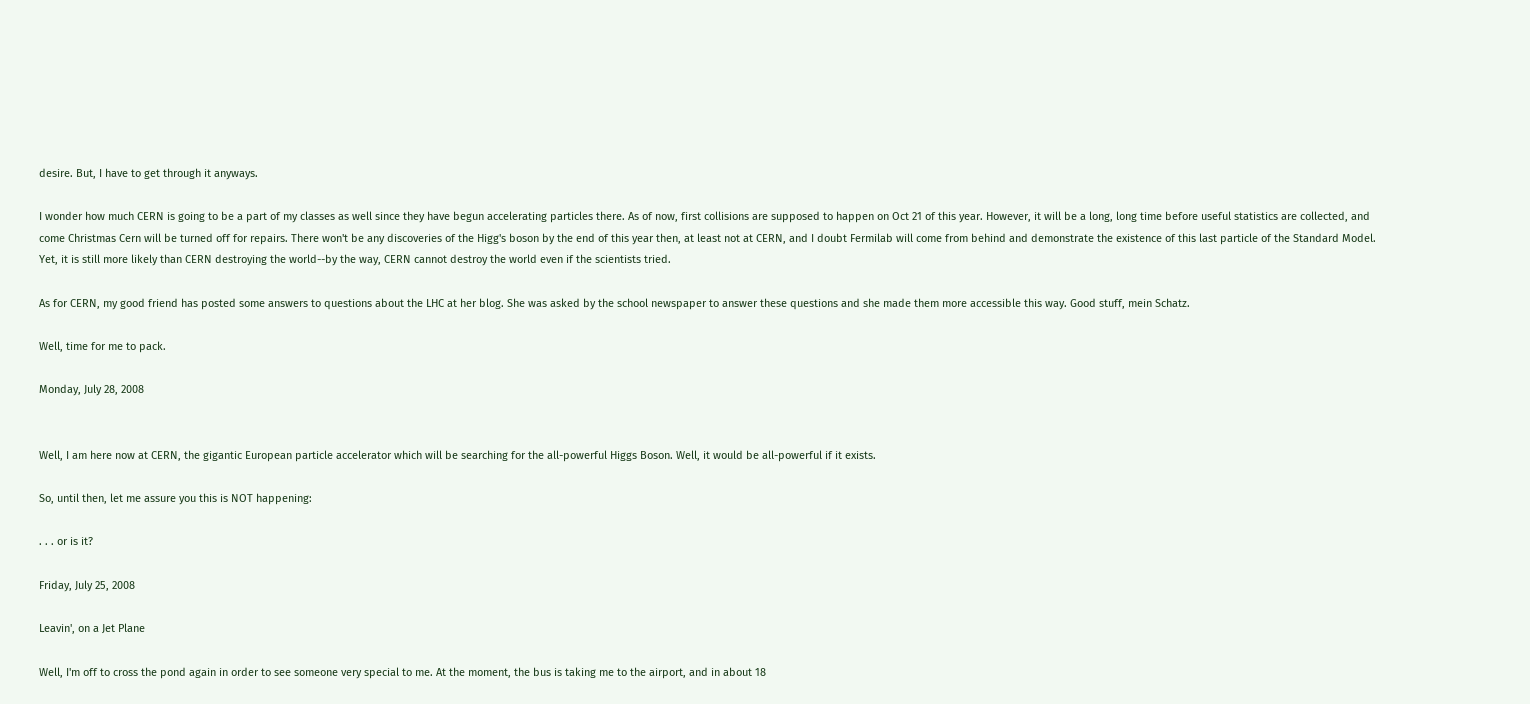desire. But, I have to get through it anyways.

I wonder how much CERN is going to be a part of my classes as well since they have begun accelerating particles there. As of now, first collisions are supposed to happen on Oct 21 of this year. However, it will be a long, long time before useful statistics are collected, and come Christmas Cern will be turned off for repairs. There won't be any discoveries of the Higg's boson by the end of this year then, at least not at CERN, and I doubt Fermilab will come from behind and demonstrate the existence of this last particle of the Standard Model. Yet, it is still more likely than CERN destroying the world--by the way, CERN cannot destroy the world even if the scientists tried.

As for CERN, my good friend has posted some answers to questions about the LHC at her blog. She was asked by the school newspaper to answer these questions and she made them more accessible this way. Good stuff, mein Schatz.

Well, time for me to pack.

Monday, July 28, 2008


Well, I am here now at CERN, the gigantic European particle accelerator which will be searching for the all-powerful Higgs Boson. Well, it would be all-powerful if it exists.

So, until then, let me assure you this is NOT happening:

. . . or is it?

Friday, July 25, 2008

Leavin', on a Jet Plane

Well, I'm off to cross the pond again in order to see someone very special to me. At the moment, the bus is taking me to the airport, and in about 18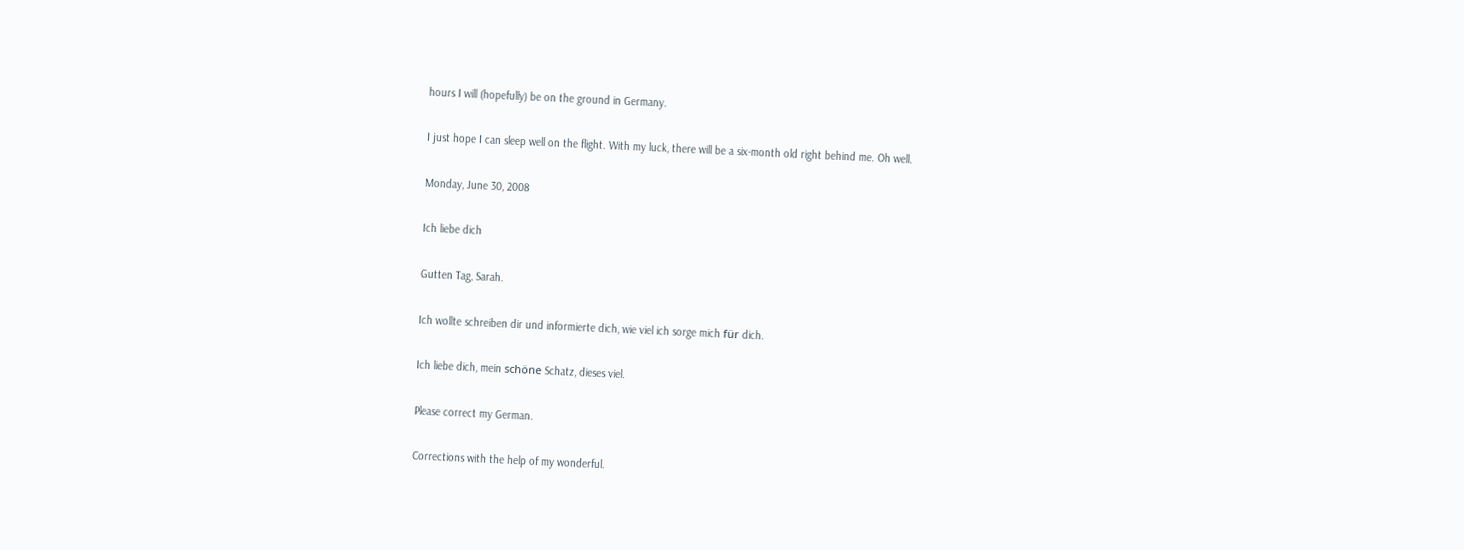hours I will (hopefully) be on the ground in Germany.

I just hope I can sleep well on the flight. With my luck, there will be a six-month old right behind me. Oh well.

Monday, June 30, 2008

Ich liebe dich

Gutten Tag, Sarah.

Ich wollte schreiben dir und informierte dich, wie viel ich sorge mich für dich.

Ich liebe dich, mein schöne Schatz, dieses viel.

Please correct my German.

Corrections with the help of my wonderful.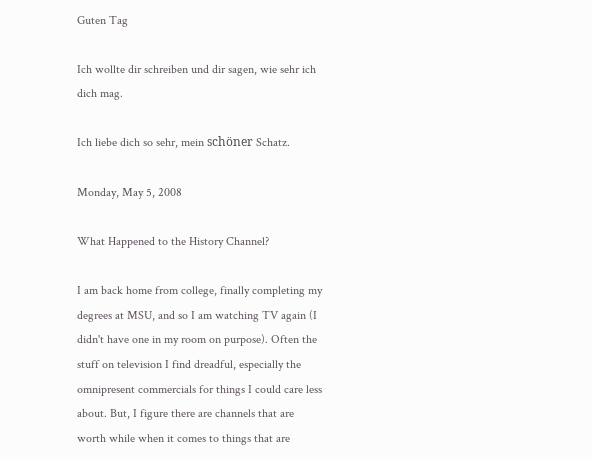Guten Tag

Ich wollte dir schreiben und dir sagen, wie sehr ich dich mag.

Ich liebe dich so sehr, mein schöner Schatz.

Monday, May 5, 2008

What Happened to the History Channel?

I am back home from college, finally completing my degrees at MSU, and so I am watching TV again (I didn't have one in my room on purpose). Often the stuff on television I find dreadful, especially the omnipresent commercials for things I could care less about. But, I figure there are channels that are worth while when it comes to things that are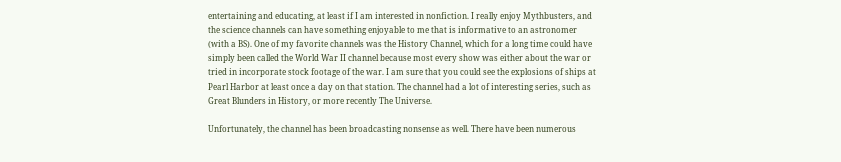entertaining and educating, at least if I am interested in nonfiction. I really enjoy Mythbusters, and the science channels can have something enjoyable to me that is informative to an astronomer (with a BS). One of my favorite channels was the History Channel, which for a long time could have simply been called the World War II channel because most every show was either about the war or tried in incorporate stock footage of the war. I am sure that you could see the explosions of ships at Pearl Harbor at least once a day on that station. The channel had a lot of interesting series, such as Great Blunders in History, or more recently The Universe.

Unfortunately, the channel has been broadcasting nonsense as well. There have been numerous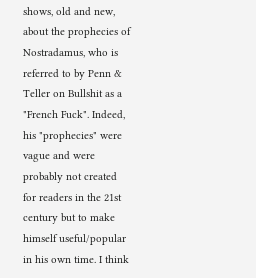shows, old and new, about the prophecies of Nostradamus, who is referred to by Penn & Teller on Bullshit as a "French Fuck". Indeed, his "prophecies" were vague and were probably not created for readers in the 21st century but to make himself useful/popular in his own time. I think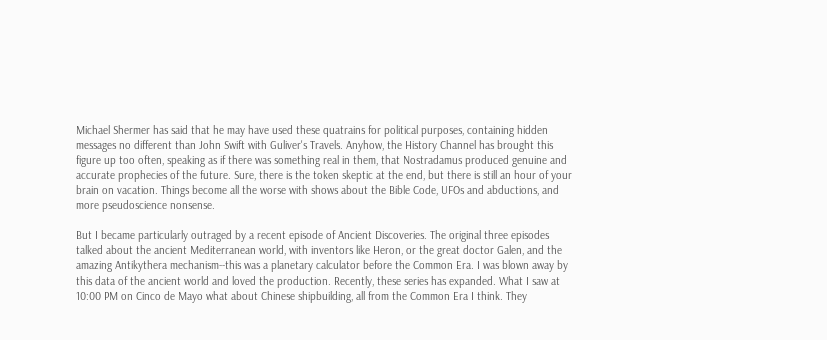Michael Shermer has said that he may have used these quatrains for political purposes, containing hidden messages no different than John Swift with Guliver's Travels. Anyhow, the History Channel has brought this figure up too often, speaking as if there was something real in them, that Nostradamus produced genuine and accurate prophecies of the future. Sure, there is the token skeptic at the end, but there is still an hour of your brain on vacation. Things become all the worse with shows about the Bible Code, UFOs and abductions, and more pseudoscience nonsense.

But I became particularly outraged by a recent episode of Ancient Discoveries. The original three episodes talked about the ancient Mediterranean world, with inventors like Heron, or the great doctor Galen, and the amazing Antikythera mechanism--this was a planetary calculator before the Common Era. I was blown away by this data of the ancient world and loved the production. Recently, these series has expanded. What I saw at 10:00 PM on Cinco de Mayo what about Chinese shipbuilding, all from the Common Era I think. They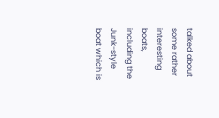talked about some rather interesting boats, including the Junk-style boat which is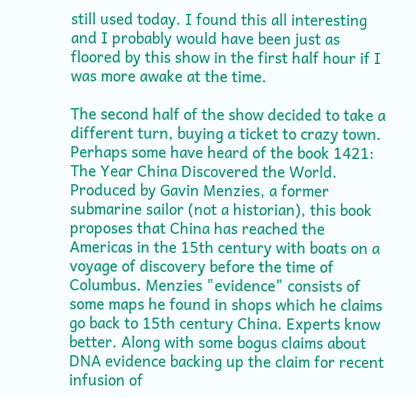still used today. I found this all interesting and I probably would have been just as floored by this show in the first half hour if I was more awake at the time.

The second half of the show decided to take a different turn, buying a ticket to crazy town. Perhaps some have heard of the book 1421: The Year China Discovered the World. Produced by Gavin Menzies, a former submarine sailor (not a historian), this book proposes that China has reached the Americas in the 15th century with boats on a voyage of discovery before the time of Columbus. Menzies "evidence" consists of some maps he found in shops which he claims go back to 15th century China. Experts know better. Along with some bogus claims about DNA evidence backing up the claim for recent infusion of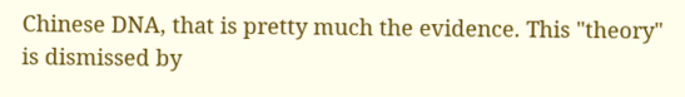Chinese DNA, that is pretty much the evidence. This "theory" is dismissed by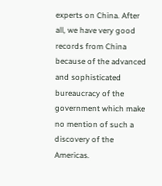experts on China. After all, we have very good records from China because of the advanced and sophisticated bureaucracy of the government which make no mention of such a discovery of the Americas.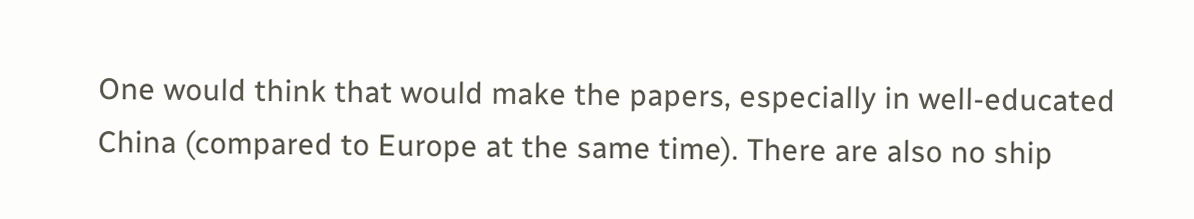One would think that would make the papers, especially in well-educated China (compared to Europe at the same time). There are also no ship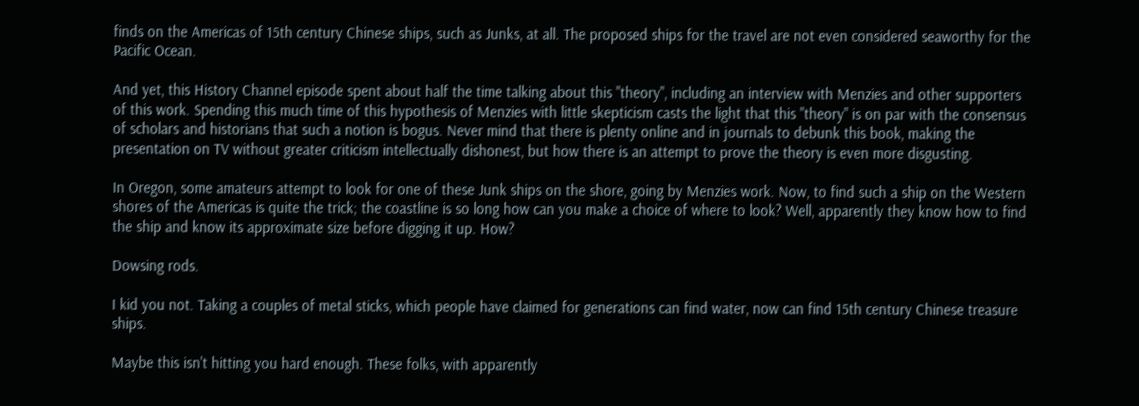finds on the Americas of 15th century Chinese ships, such as Junks, at all. The proposed ships for the travel are not even considered seaworthy for the Pacific Ocean.

And yet, this History Channel episode spent about half the time talking about this "theory", including an interview with Menzies and other supporters of this work. Spending this much time of this hypothesis of Menzies with little skepticism casts the light that this "theory" is on par with the consensus of scholars and historians that such a notion is bogus. Never mind that there is plenty online and in journals to debunk this book, making the presentation on TV without greater criticism intellectually dishonest, but how there is an attempt to prove the theory is even more disgusting.

In Oregon, some amateurs attempt to look for one of these Junk ships on the shore, going by Menzies work. Now, to find such a ship on the Western shores of the Americas is quite the trick; the coastline is so long how can you make a choice of where to look? Well, apparently they know how to find the ship and know its approximate size before digging it up. How?

Dowsing rods.

I kid you not. Taking a couples of metal sticks, which people have claimed for generations can find water, now can find 15th century Chinese treasure ships.

Maybe this isn't hitting you hard enough. These folks, with apparently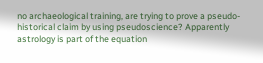no archaeological training, are trying to prove a pseudo-historical claim by using pseudoscience? Apparently astrology is part of the equation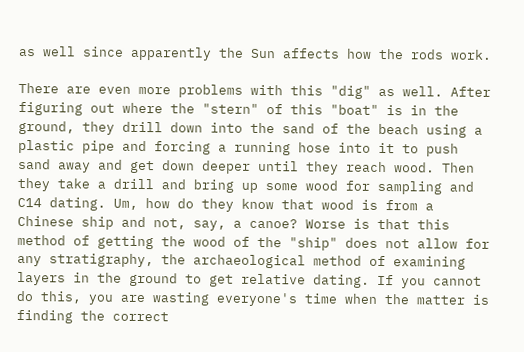as well since apparently the Sun affects how the rods work.

There are even more problems with this "dig" as well. After figuring out where the "stern" of this "boat" is in the ground, they drill down into the sand of the beach using a plastic pipe and forcing a running hose into it to push sand away and get down deeper until they reach wood. Then they take a drill and bring up some wood for sampling and C14 dating. Um, how do they know that wood is from a Chinese ship and not, say, a canoe? Worse is that this method of getting the wood of the "ship" does not allow for any stratigraphy, the archaeological method of examining layers in the ground to get relative dating. If you cannot do this, you are wasting everyone's time when the matter is finding the correct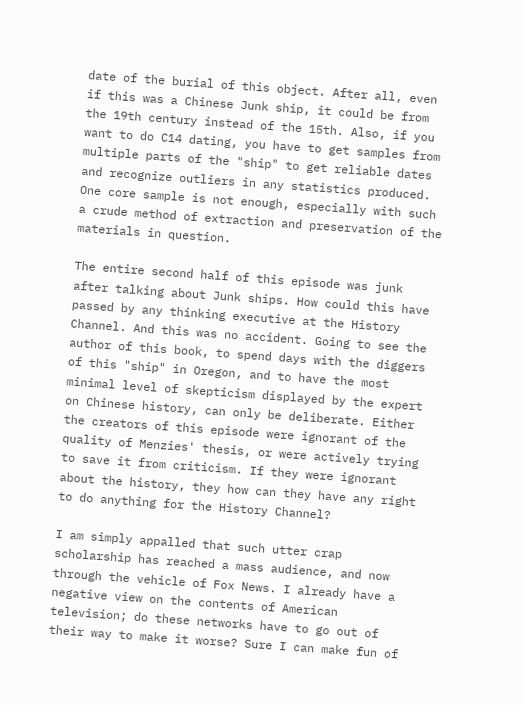date of the burial of this object. After all, even if this was a Chinese Junk ship, it could be from the 19th century instead of the 15th. Also, if you want to do C14 dating, you have to get samples from multiple parts of the "ship" to get reliable dates and recognize outliers in any statistics produced. One core sample is not enough, especially with such a crude method of extraction and preservation of the materials in question.

The entire second half of this episode was junk after talking about Junk ships. How could this have passed by any thinking executive at the History Channel. And this was no accident. Going to see the author of this book, to spend days with the diggers of this "ship" in Oregon, and to have the most minimal level of skepticism displayed by the expert on Chinese history, can only be deliberate. Either the creators of this episode were ignorant of the quality of Menzies' thesis, or were actively trying to save it from criticism. If they were ignorant about the history, they how can they have any right to do anything for the History Channel?

I am simply appalled that such utter crap scholarship has reached a mass audience, and now through the vehicle of Fox News. I already have a negative view on the contents of American television; do these networks have to go out of their way to make it worse? Sure I can make fun of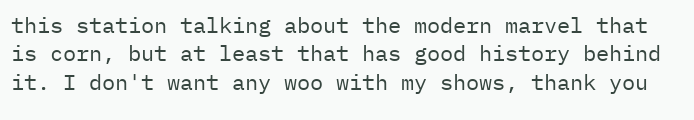this station talking about the modern marvel that is corn, but at least that has good history behind it. I don't want any woo with my shows, thank you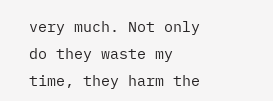very much. Not only do they waste my time, they harm the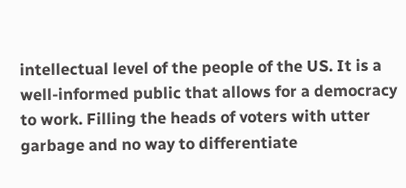intellectual level of the people of the US. It is a well-informed public that allows for a democracy to work. Filling the heads of voters with utter garbage and no way to differentiate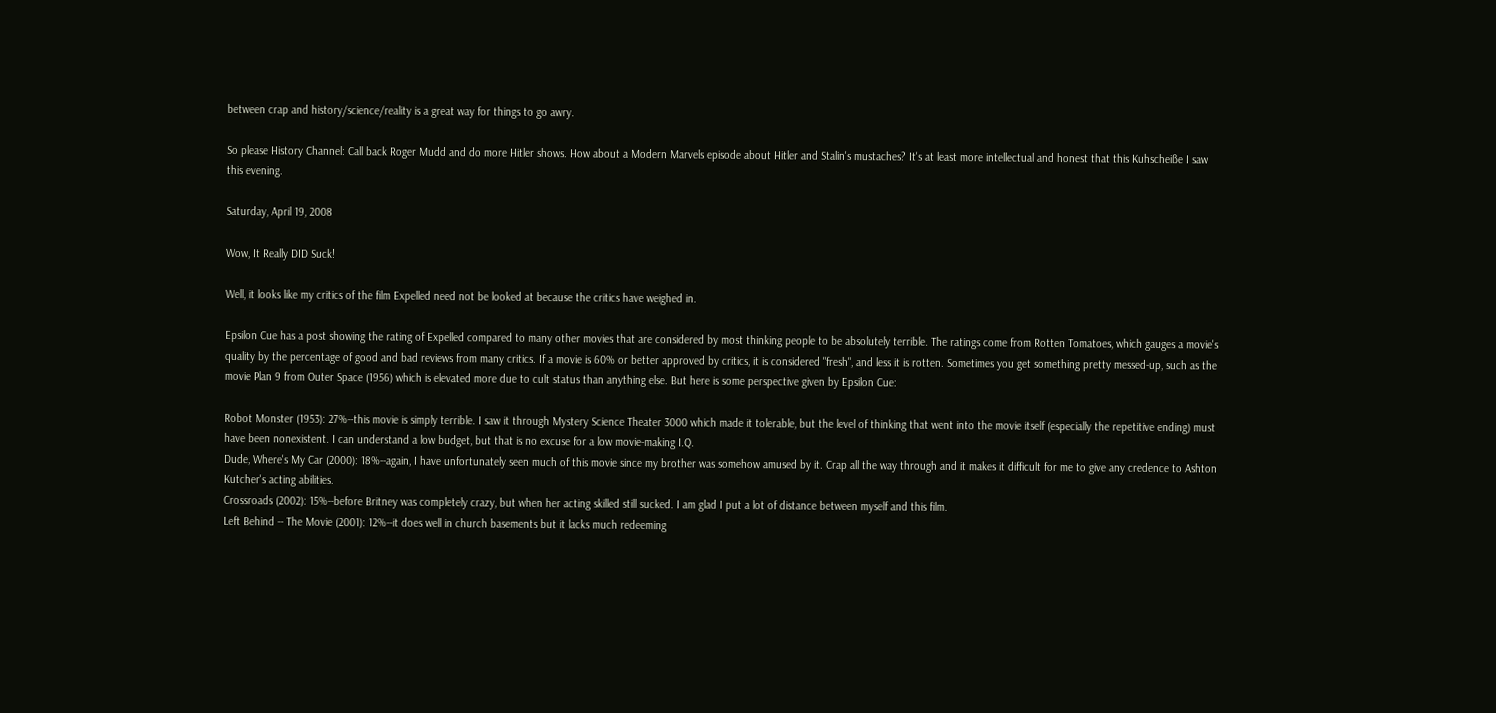between crap and history/science/reality is a great way for things to go awry.

So please History Channel: Call back Roger Mudd and do more Hitler shows. How about a Modern Marvels episode about Hitler and Stalin's mustaches? It's at least more intellectual and honest that this Kuhscheiße I saw this evening.

Saturday, April 19, 2008

Wow, It Really DID Suck!

Well, it looks like my critics of the film Expelled need not be looked at because the critics have weighed in.

Epsilon Cue has a post showing the rating of Expelled compared to many other movies that are considered by most thinking people to be absolutely terrible. The ratings come from Rotten Tomatoes, which gauges a movie's quality by the percentage of good and bad reviews from many critics. If a movie is 60% or better approved by critics, it is considered "fresh", and less it is rotten. Sometimes you get something pretty messed-up, such as the movie Plan 9 from Outer Space (1956) which is elevated more due to cult status than anything else. But here is some perspective given by Epsilon Cue:

Robot Monster (1953): 27%--this movie is simply terrible. I saw it through Mystery Science Theater 3000 which made it tolerable, but the level of thinking that went into the movie itself (especially the repetitive ending) must have been nonexistent. I can understand a low budget, but that is no excuse for a low movie-making I.Q.
Dude, Where's My Car (2000): 18%--again, I have unfortunately seen much of this movie since my brother was somehow amused by it. Crap all the way through and it makes it difficult for me to give any credence to Ashton Kutcher's acting abilities.
Crossroads (2002): 15%--before Britney was completely crazy, but when her acting skilled still sucked. I am glad I put a lot of distance between myself and this film.
Left Behind -- The Movie (2001): 12%--it does well in church basements but it lacks much redeeming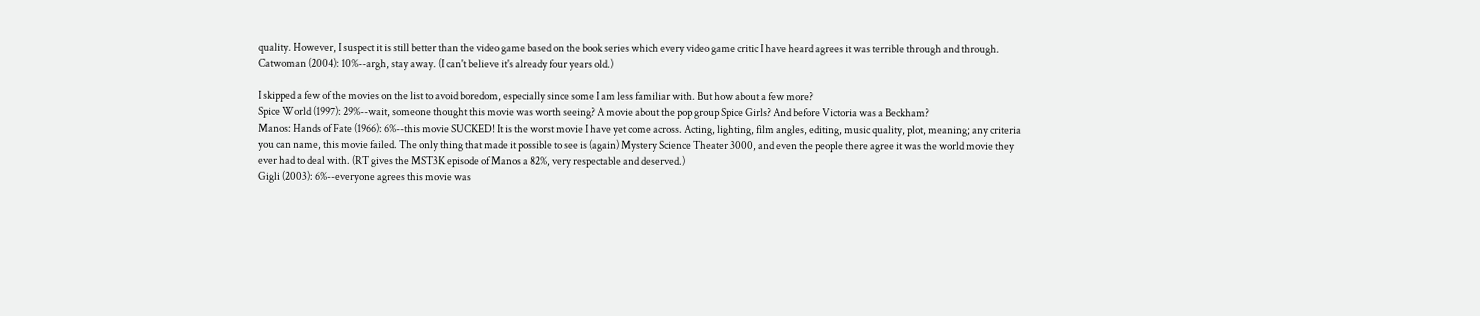quality. However, I suspect it is still better than the video game based on the book series which every video game critic I have heard agrees it was terrible through and through.
Catwoman (2004): 10%--argh, stay away. (I can't believe it's already four years old.)

I skipped a few of the movies on the list to avoid boredom, especially since some I am less familiar with. But how about a few more?
Spice World (1997): 29%--wait, someone thought this movie was worth seeing? A movie about the pop group Spice Girls? And before Victoria was a Beckham?
Manos: Hands of Fate (1966): 6%--this movie SUCKED! It is the worst movie I have yet come across. Acting, lighting, film angles, editing, music quality, plot, meaning; any criteria you can name, this movie failed. The only thing that made it possible to see is (again) Mystery Science Theater 3000, and even the people there agree it was the world movie they ever had to deal with. (RT gives the MST3K episode of Manos a 82%, very respectable and deserved.)
Gigli (2003): 6%--everyone agrees this movie was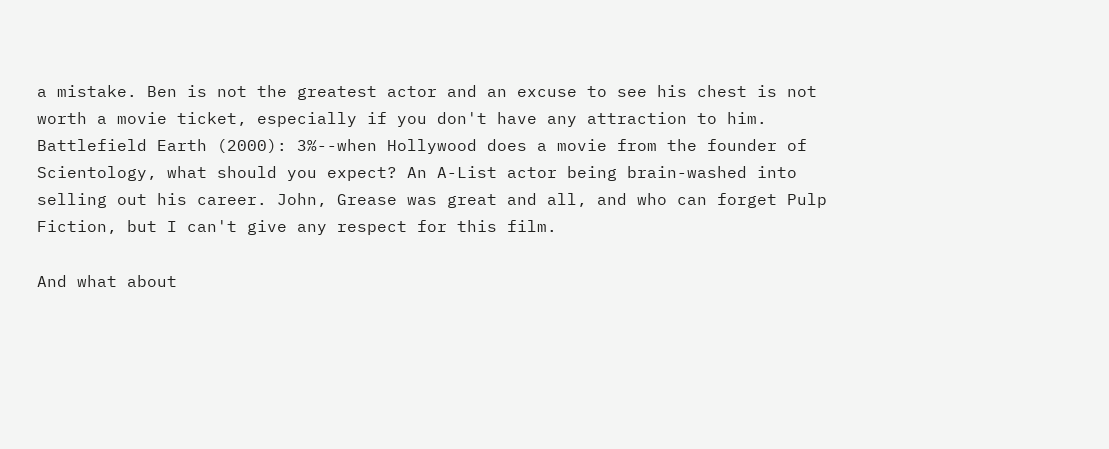a mistake. Ben is not the greatest actor and an excuse to see his chest is not worth a movie ticket, especially if you don't have any attraction to him.
Battlefield Earth (2000): 3%--when Hollywood does a movie from the founder of Scientology, what should you expect? An A-List actor being brain-washed into selling out his career. John, Grease was great and all, and who can forget Pulp Fiction, but I can't give any respect for this film.

And what about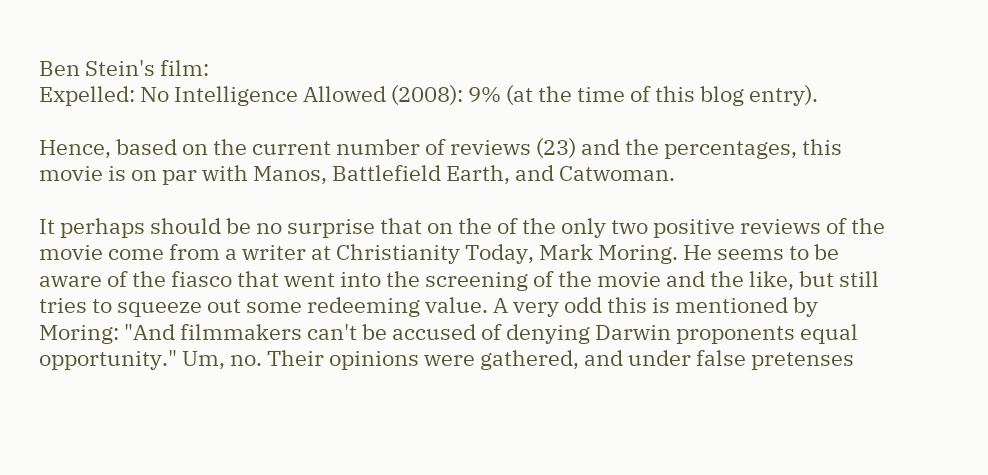Ben Stein's film:
Expelled: No Intelligence Allowed (2008): 9% (at the time of this blog entry).

Hence, based on the current number of reviews (23) and the percentages, this movie is on par with Manos, Battlefield Earth, and Catwoman.

It perhaps should be no surprise that on the of the only two positive reviews of the movie come from a writer at Christianity Today, Mark Moring. He seems to be aware of the fiasco that went into the screening of the movie and the like, but still tries to squeeze out some redeeming value. A very odd this is mentioned by Moring: "And filmmakers can't be accused of denying Darwin proponents equal opportunity." Um, no. Their opinions were gathered, and under false pretenses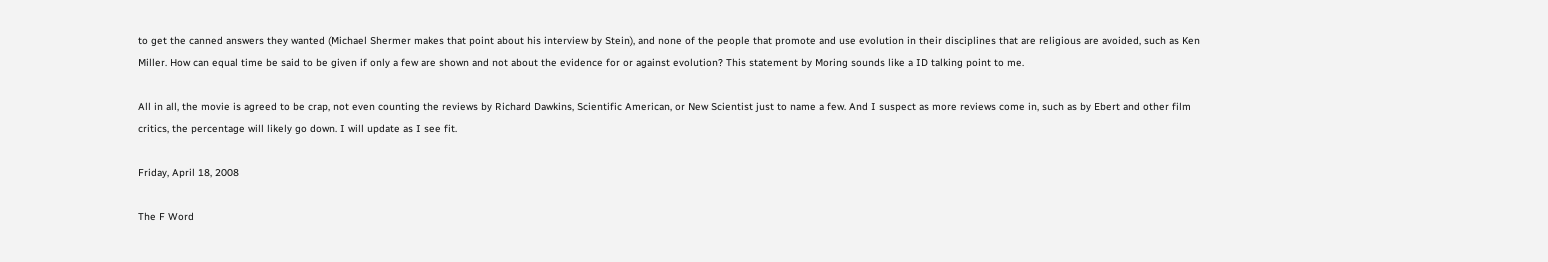to get the canned answers they wanted (Michael Shermer makes that point about his interview by Stein), and none of the people that promote and use evolution in their disciplines that are religious are avoided, such as Ken Miller. How can equal time be said to be given if only a few are shown and not about the evidence for or against evolution? This statement by Moring sounds like a ID talking point to me.

All in all, the movie is agreed to be crap, not even counting the reviews by Richard Dawkins, Scientific American, or New Scientist just to name a few. And I suspect as more reviews come in, such as by Ebert and other film critics, the percentage will likely go down. I will update as I see fit.

Friday, April 18, 2008

The F Word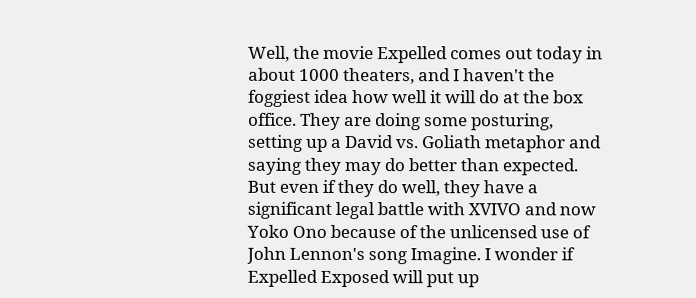Well, the movie Expelled comes out today in about 1000 theaters, and I haven't the foggiest idea how well it will do at the box office. They are doing some posturing, setting up a David vs. Goliath metaphor and saying they may do better than expected. But even if they do well, they have a significant legal battle with XVIVO and now Yoko Ono because of the unlicensed use of John Lennon's song Imagine. I wonder if Expelled Exposed will put up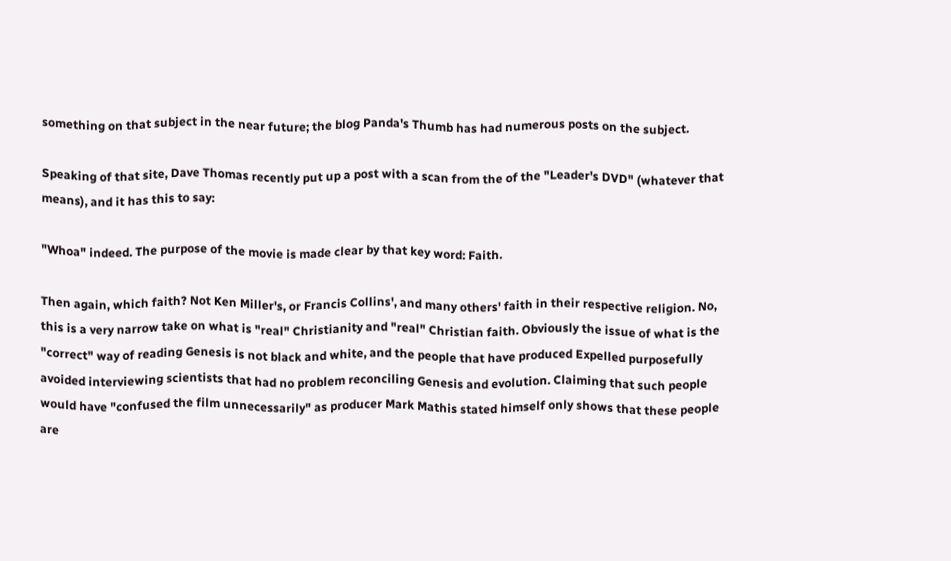something on that subject in the near future; the blog Panda's Thumb has had numerous posts on the subject.

Speaking of that site, Dave Thomas recently put up a post with a scan from the of the "Leader's DVD" (whatever that means), and it has this to say:

"Whoa" indeed. The purpose of the movie is made clear by that key word: Faith.

Then again, which faith? Not Ken Miller's, or Francis Collins', and many others' faith in their respective religion. No, this is a very narrow take on what is "real" Christianity and "real" Christian faith. Obviously the issue of what is the "correct" way of reading Genesis is not black and white, and the people that have produced Expelled purposefully avoided interviewing scientists that had no problem reconciling Genesis and evolution. Claiming that such people would have "confused the film unnecessarily" as producer Mark Mathis stated himself only shows that these people are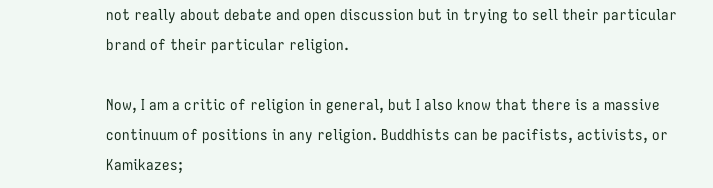not really about debate and open discussion but in trying to sell their particular brand of their particular religion.

Now, I am a critic of religion in general, but I also know that there is a massive continuum of positions in any religion. Buddhists can be pacifists, activists, or Kamikazes;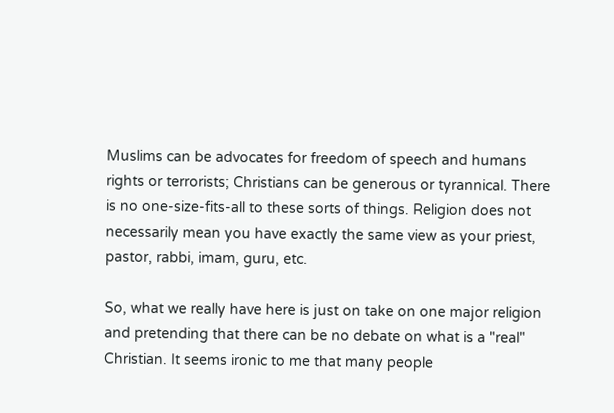Muslims can be advocates for freedom of speech and humans rights or terrorists; Christians can be generous or tyrannical. There is no one-size-fits-all to these sorts of things. Religion does not necessarily mean you have exactly the same view as your priest, pastor, rabbi, imam, guru, etc.

So, what we really have here is just on take on one major religion and pretending that there can be no debate on what is a "real" Christian. It seems ironic to me that many people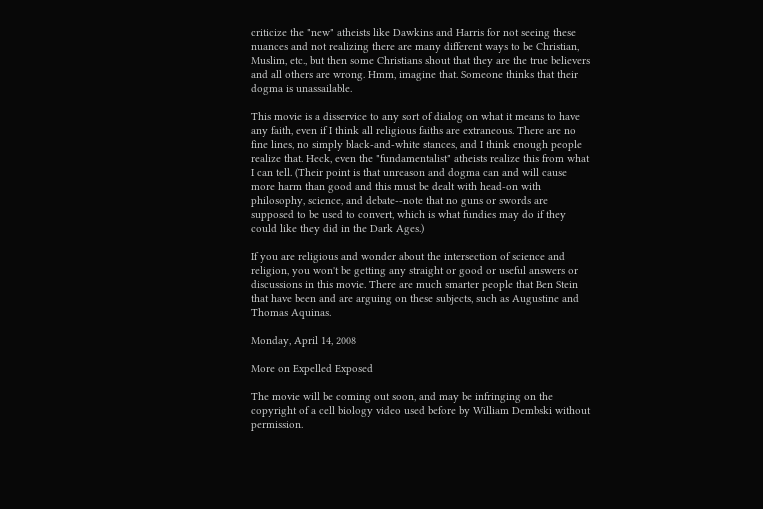criticize the "new" atheists like Dawkins and Harris for not seeing these nuances and not realizing there are many different ways to be Christian, Muslim, etc., but then some Christians shout that they are the true believers and all others are wrong. Hmm, imagine that. Someone thinks that their dogma is unassailable.

This movie is a disservice to any sort of dialog on what it means to have any faith, even if I think all religious faiths are extraneous. There are no fine lines, no simply black-and-white stances, and I think enough people realize that. Heck, even the "fundamentalist" atheists realize this from what I can tell. (Their point is that unreason and dogma can and will cause more harm than good and this must be dealt with head-on with philosophy, science, and debate--note that no guns or swords are supposed to be used to convert, which is what fundies may do if they could like they did in the Dark Ages.)

If you are religious and wonder about the intersection of science and religion, you won't be getting any straight or good or useful answers or discussions in this movie. There are much smarter people that Ben Stein that have been and are arguing on these subjects, such as Augustine and Thomas Aquinas.

Monday, April 14, 2008

More on Expelled Exposed

The movie will be coming out soon, and may be infringing on the copyright of a cell biology video used before by William Dembski without permission.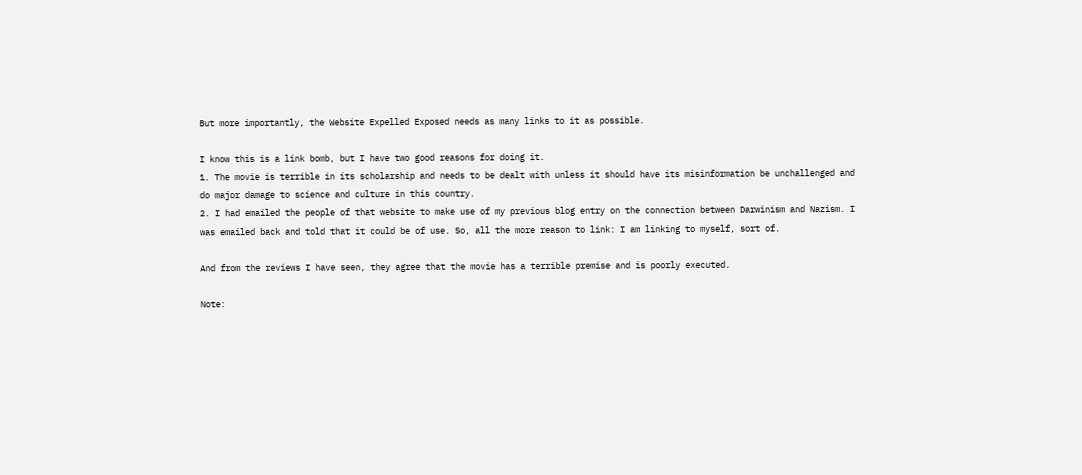But more importantly, the Website Expelled Exposed needs as many links to it as possible.

I know this is a link bomb, but I have two good reasons for doing it.
1. The movie is terrible in its scholarship and needs to be dealt with unless it should have its misinformation be unchallenged and do major damage to science and culture in this country.
2. I had emailed the people of that website to make use of my previous blog entry on the connection between Darwinism and Nazism. I was emailed back and told that it could be of use. So, all the more reason to link: I am linking to myself, sort of.

And from the reviews I have seen, they agree that the movie has a terrible premise and is poorly executed.

Note: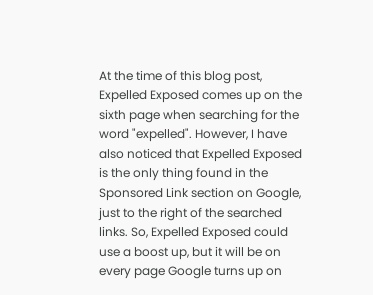At the time of this blog post, Expelled Exposed comes up on the sixth page when searching for the word "expelled". However, I have also noticed that Expelled Exposed is the only thing found in the Sponsored Link section on Google, just to the right of the searched links. So, Expelled Exposed could use a boost up, but it will be on every page Google turns up on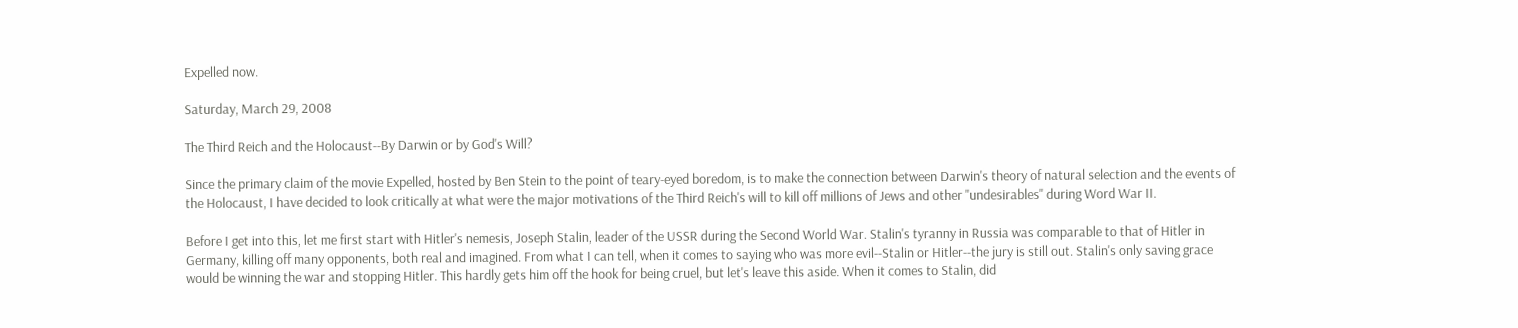Expelled now.

Saturday, March 29, 2008

The Third Reich and the Holocaust--By Darwin or by God's Will?

Since the primary claim of the movie Expelled, hosted by Ben Stein to the point of teary-eyed boredom, is to make the connection between Darwin's theory of natural selection and the events of the Holocaust, I have decided to look critically at what were the major motivations of the Third Reich's will to kill off millions of Jews and other "undesirables" during Word War II.

Before I get into this, let me first start with Hitler's nemesis, Joseph Stalin, leader of the USSR during the Second World War. Stalin's tyranny in Russia was comparable to that of Hitler in Germany, killing off many opponents, both real and imagined. From what I can tell, when it comes to saying who was more evil--Stalin or Hitler--the jury is still out. Stalin's only saving grace would be winning the war and stopping Hitler. This hardly gets him off the hook for being cruel, but let's leave this aside. When it comes to Stalin, did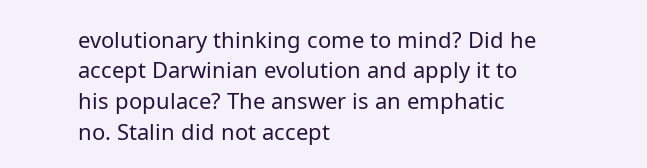evolutionary thinking come to mind? Did he accept Darwinian evolution and apply it to his populace? The answer is an emphatic no. Stalin did not accept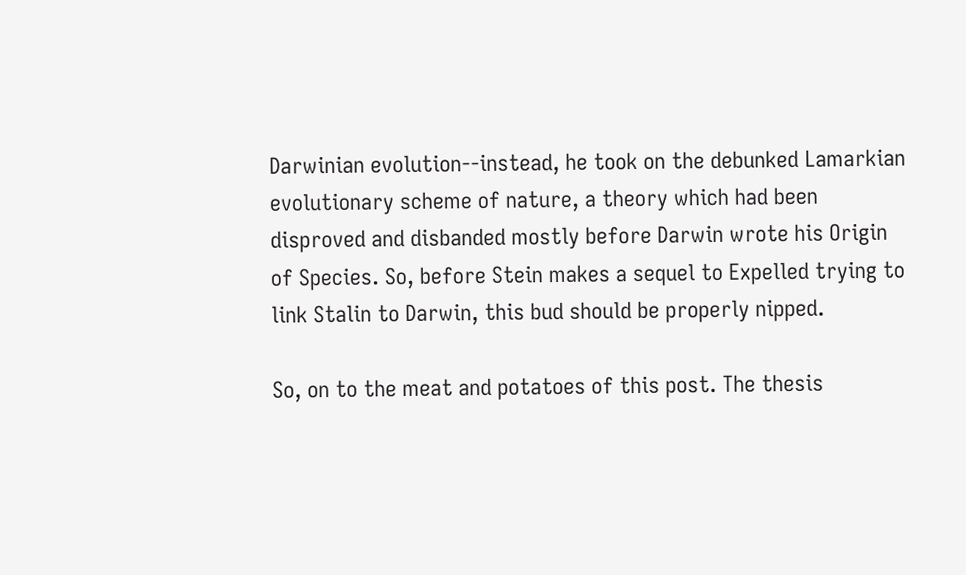Darwinian evolution--instead, he took on the debunked Lamarkian evolutionary scheme of nature, a theory which had been disproved and disbanded mostly before Darwin wrote his Origin of Species. So, before Stein makes a sequel to Expelled trying to link Stalin to Darwin, this bud should be properly nipped.

So, on to the meat and potatoes of this post. The thesis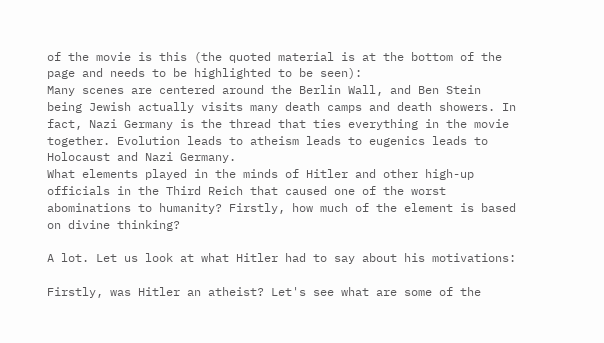of the movie is this (the quoted material is at the bottom of the page and needs to be highlighted to be seen):
Many scenes are centered around the Berlin Wall, and Ben Stein being Jewish actually visits many death camps and death showers. In fact, Nazi Germany is the thread that ties everything in the movie together. Evolution leads to atheism leads to eugenics leads to Holocaust and Nazi Germany.
What elements played in the minds of Hitler and other high-up officials in the Third Reich that caused one of the worst abominations to humanity? Firstly, how much of the element is based on divine thinking?

A lot. Let us look at what Hitler had to say about his motivations:

Firstly, was Hitler an atheist? Let's see what are some of the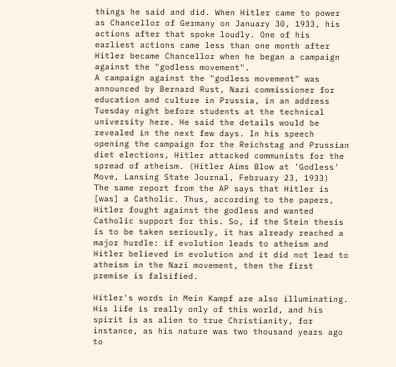things he said and did. When Hitler came to power as Chancellor of Germany on January 30, 1933, his actions after that spoke loudly. One of his earliest actions came less than one month after Hitler became Chancellor when he began a campaign against the "godless movement".
A campaign against the "godless movement" was announced by Bernard Rust, Nazi commissioner for education and culture in Prussia, in an address Tuesday night before students at the technical university here. He said the details would be revealed in the next few days. In his speech opening the campaign for the Reichstag and Prussian diet elections, Hitler attacked communists for the spread of atheism. (Hitler Aims Blow at 'Godless' Move, Lansing State Journal, February 23, 1933)
The same report from the AP says that Hitler is [was] a Catholic. Thus, according to the papers, Hitler fought against the godless and wanted Catholic support for this. So, if the Stein thesis is to be taken seriously, it has already reached a major hurdle: if evolution leads to atheism and Hitler believed in evolution and it did not lead to atheism in the Nazi movement, then the first premise is falsified.

Hitler's words in Mein Kampf are also illuminating.
His life is really only of this world, and his spirit is as alien to true Christianity, for instance, as his nature was two thousand years ago to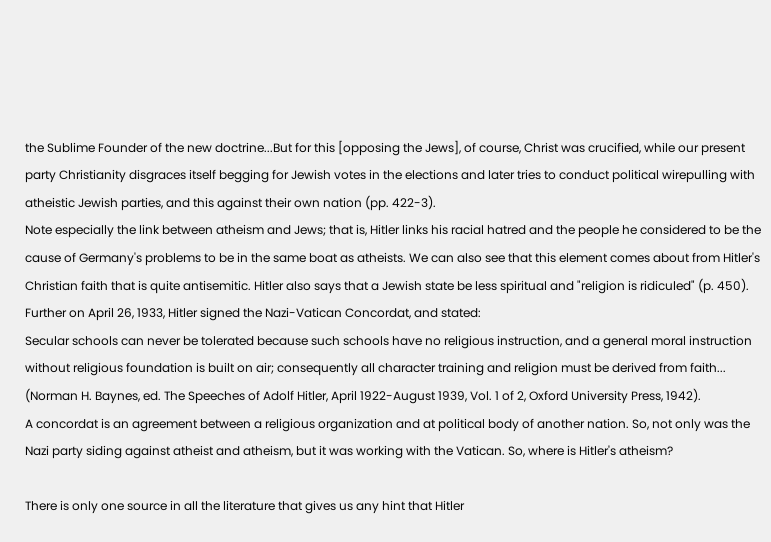the Sublime Founder of the new doctrine...But for this [opposing the Jews], of course, Christ was crucified, while our present party Christianity disgraces itself begging for Jewish votes in the elections and later tries to conduct political wirepulling with atheistic Jewish parties, and this against their own nation (pp. 422-3).
Note especially the link between atheism and Jews; that is, Hitler links his racial hatred and the people he considered to be the cause of Germany's problems to be in the same boat as atheists. We can also see that this element comes about from Hitler's Christian faith that is quite antisemitic. Hitler also says that a Jewish state be less spiritual and "religion is ridiculed" (p. 450). Further on April 26, 1933, Hitler signed the Nazi-Vatican Concordat, and stated:
Secular schools can never be tolerated because such schools have no religious instruction, and a general moral instruction without religious foundation is built on air; consequently all character training and religion must be derived from faith... (Norman H. Baynes, ed. The Speeches of Adolf Hitler, April 1922-August 1939, Vol. 1 of 2, Oxford University Press, 1942).
A concordat is an agreement between a religious organization and at political body of another nation. So, not only was the Nazi party siding against atheist and atheism, but it was working with the Vatican. So, where is Hitler's atheism?

There is only one source in all the literature that gives us any hint that Hitler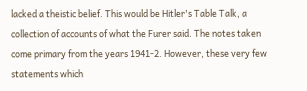lacked a theistic belief. This would be Hitler's Table Talk, a collection of accounts of what the Furer said. The notes taken come primary from the years 1941-2. However, these very few statements which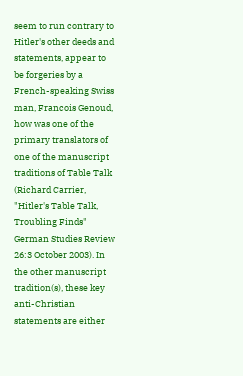seem to run contrary to Hitler's other deeds and statements, appear to be forgeries by a French-speaking Swiss man, Francois Genoud, how was one of the primary translators of one of the manuscript traditions of Table Talk (Richard Carrier, "Hitler's Table Talk, Troubling Finds" German Studies Review 26:3 October 2003). In the other manuscript tradition(s), these key anti-Christian statements are either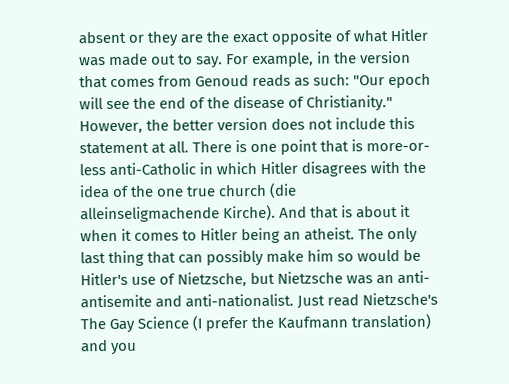absent or they are the exact opposite of what Hitler was made out to say. For example, in the version that comes from Genoud reads as such: "Our epoch will see the end of the disease of Christianity." However, the better version does not include this statement at all. There is one point that is more-or-less anti-Catholic in which Hitler disagrees with the idea of the one true church (die alleinseligmachende Kirche). And that is about it when it comes to Hitler being an atheist. The only last thing that can possibly make him so would be Hitler's use of Nietzsche, but Nietzsche was an anti-antisemite and anti-nationalist. Just read Nietzsche's The Gay Science (I prefer the Kaufmann translation) and you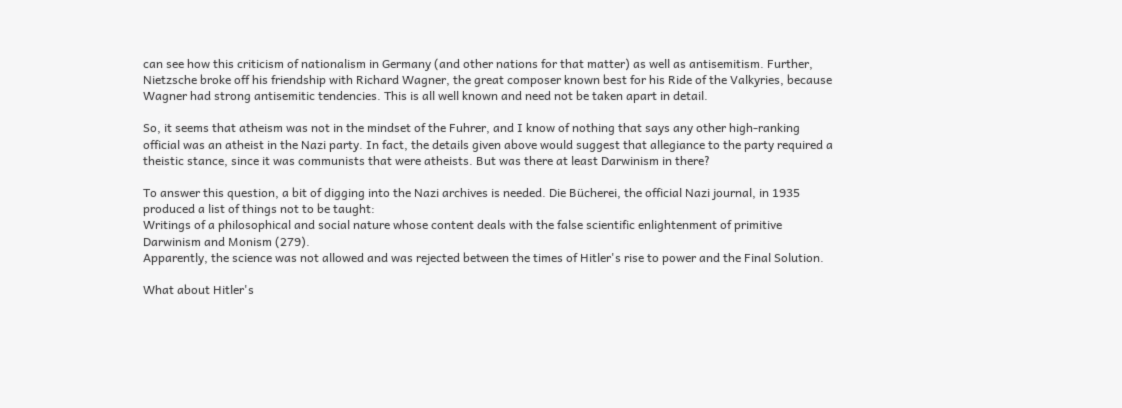can see how this criticism of nationalism in Germany (and other nations for that matter) as well as antisemitism. Further, Nietzsche broke off his friendship with Richard Wagner, the great composer known best for his Ride of the Valkyries, because Wagner had strong antisemitic tendencies. This is all well known and need not be taken apart in detail.

So, it seems that atheism was not in the mindset of the Fuhrer, and I know of nothing that says any other high-ranking official was an atheist in the Nazi party. In fact, the details given above would suggest that allegiance to the party required a theistic stance, since it was communists that were atheists. But was there at least Darwinism in there?

To answer this question, a bit of digging into the Nazi archives is needed. Die Bücherei, the official Nazi journal, in 1935 produced a list of things not to be taught:
Writings of a philosophical and social nature whose content deals with the false scientific enlightenment of primitive Darwinism and Monism (279).
Apparently, the science was not allowed and was rejected between the times of Hitler's rise to power and the Final Solution.

What about Hitler's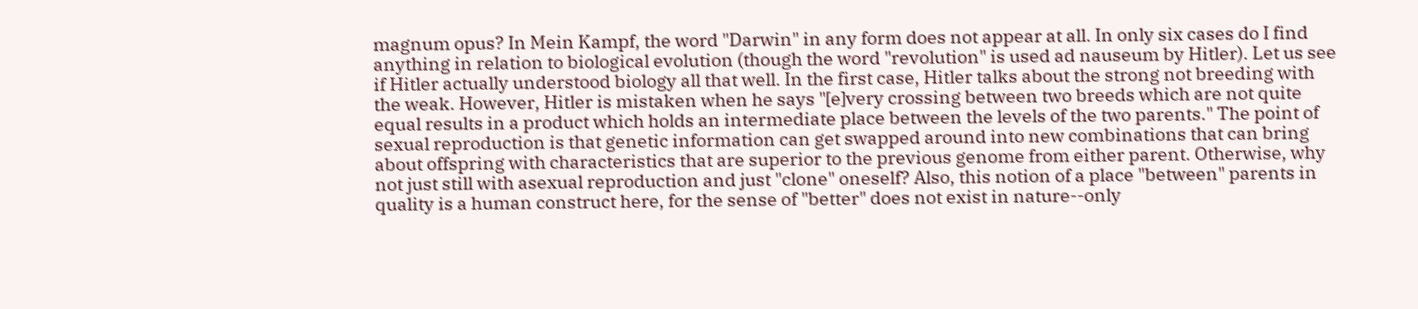magnum opus? In Mein Kampf, the word "Darwin" in any form does not appear at all. In only six cases do I find anything in relation to biological evolution (though the word "revolution" is used ad nauseum by Hitler). Let us see if Hitler actually understood biology all that well. In the first case, Hitler talks about the strong not breeding with the weak. However, Hitler is mistaken when he says "[e]very crossing between two breeds which are not quite equal results in a product which holds an intermediate place between the levels of the two parents." The point of sexual reproduction is that genetic information can get swapped around into new combinations that can bring about offspring with characteristics that are superior to the previous genome from either parent. Otherwise, why not just still with asexual reproduction and just "clone" oneself? Also, this notion of a place "between" parents in quality is a human construct here, for the sense of "better" does not exist in nature--only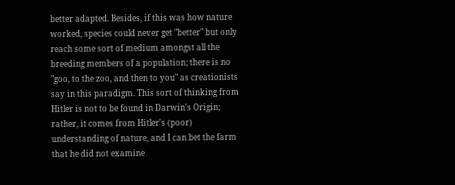better adapted. Besides, if this was how nature worked, species could never get "better" but only reach some sort of medium amongst all the breeding members of a population; there is no "goo, to the zoo, and then to you" as creationists say in this paradigm. This sort of thinking from Hitler is not to be found in Darwin's Origin; rather, it comes from Hitler's (poor) understanding of nature, and I can bet the farm that he did not examine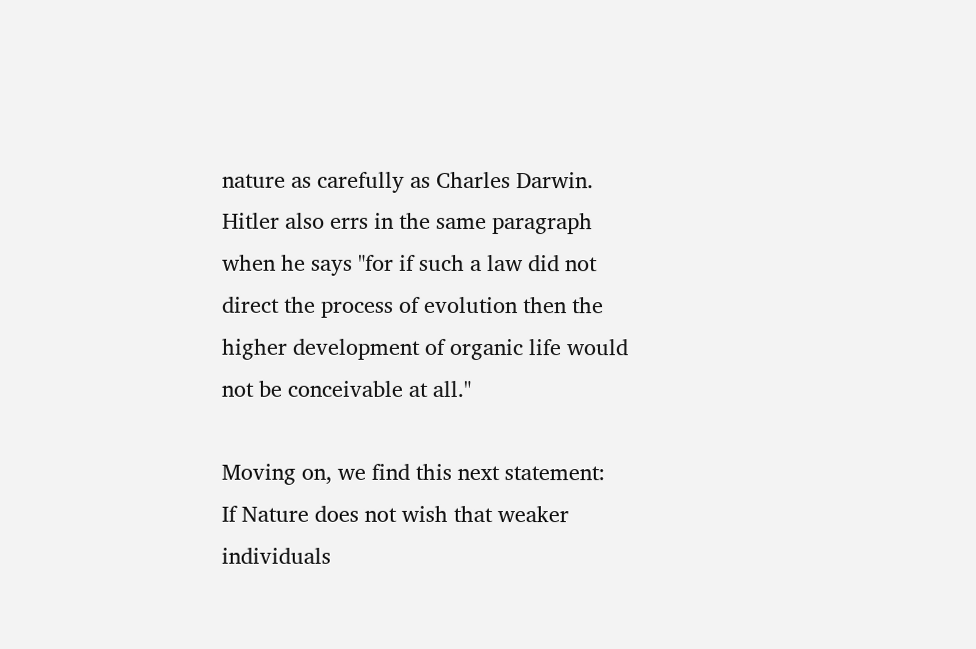nature as carefully as Charles Darwin. Hitler also errs in the same paragraph when he says "for if such a law did not direct the process of evolution then the higher development of organic life would not be conceivable at all."

Moving on, we find this next statement:
If Nature does not wish that weaker individuals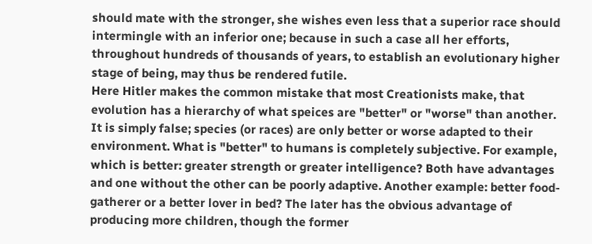should mate with the stronger, she wishes even less that a superior race should intermingle with an inferior one; because in such a case all her efforts, throughout hundreds of thousands of years, to establish an evolutionary higher stage of being, may thus be rendered futile.
Here Hitler makes the common mistake that most Creationists make, that evolution has a hierarchy of what speices are "better" or "worse" than another. It is simply false; species (or races) are only better or worse adapted to their environment. What is "better" to humans is completely subjective. For example, which is better: greater strength or greater intelligence? Both have advantages and one without the other can be poorly adaptive. Another example: better food-gatherer or a better lover in bed? The later has the obvious advantage of producing more children, though the former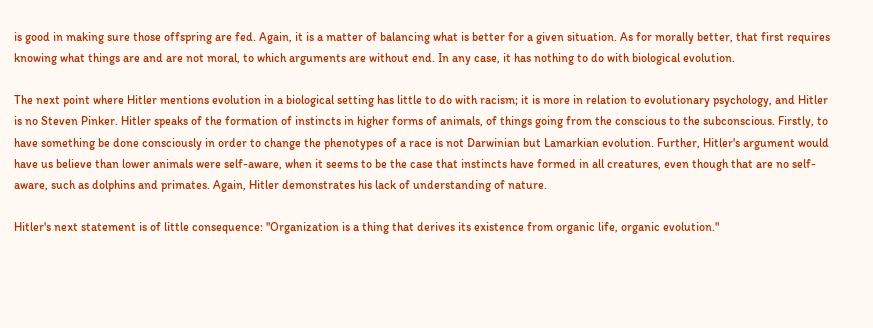is good in making sure those offspring are fed. Again, it is a matter of balancing what is better for a given situation. As for morally better, that first requires knowing what things are and are not moral, to which arguments are without end. In any case, it has nothing to do with biological evolution.

The next point where Hitler mentions evolution in a biological setting has little to do with racism; it is more in relation to evolutionary psychology, and Hitler is no Steven Pinker. Hitler speaks of the formation of instincts in higher forms of animals, of things going from the conscious to the subconscious. Firstly, to have something be done consciously in order to change the phenotypes of a race is not Darwinian but Lamarkian evolution. Further, Hitler's argument would have us believe than lower animals were self-aware, when it seems to be the case that instincts have formed in all creatures, even though that are no self-aware, such as dolphins and primates. Again, Hitler demonstrates his lack of understanding of nature.

Hitler's next statement is of little consequence: "Organization is a thing that derives its existence from organic life, organic evolution."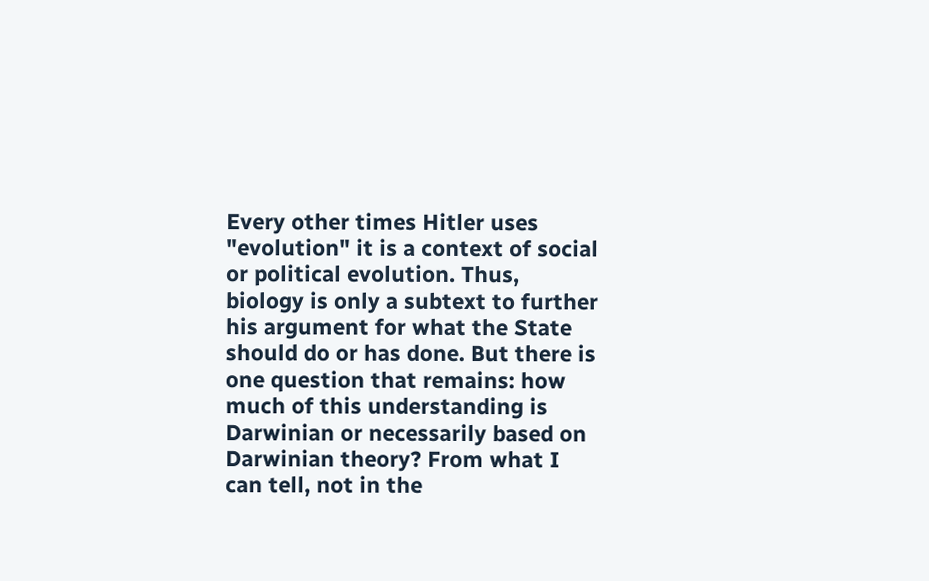Every other times Hitler uses "evolution" it is a context of social or political evolution. Thus, biology is only a subtext to further his argument for what the State should do or has done. But there is one question that remains: how much of this understanding is Darwinian or necessarily based on Darwinian theory? From what I can tell, not in the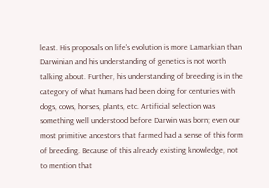least. His proposals on life's evolution is more Lamarkian than Darwinian and his understanding of genetics is not worth talking about. Further, his understanding of breeding is in the category of what humans had been doing for centuries with dogs, cows, horses, plants, etc. Artificial selection was something well understood before Darwin was born; even our most primitive ancestors that farmed had a sense of this form of breeding. Because of this already existing knowledge, not to mention that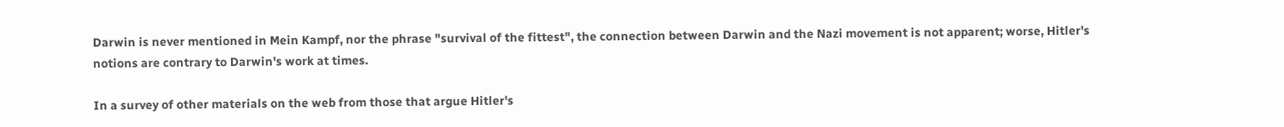Darwin is never mentioned in Mein Kampf, nor the phrase "survival of the fittest", the connection between Darwin and the Nazi movement is not apparent; worse, Hitler's notions are contrary to Darwin's work at times.

In a survey of other materials on the web from those that argue Hitler's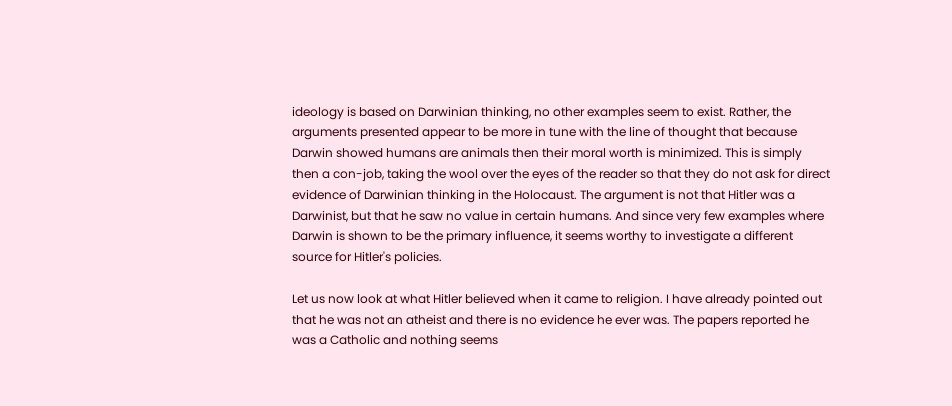ideology is based on Darwinian thinking, no other examples seem to exist. Rather, the arguments presented appear to be more in tune with the line of thought that because Darwin showed humans are animals then their moral worth is minimized. This is simply then a con-job, taking the wool over the eyes of the reader so that they do not ask for direct evidence of Darwinian thinking in the Holocaust. The argument is not that Hitler was a Darwinist, but that he saw no value in certain humans. And since very few examples where Darwin is shown to be the primary influence, it seems worthy to investigate a different source for Hitler's policies.

Let us now look at what Hitler believed when it came to religion. I have already pointed out that he was not an atheist and there is no evidence he ever was. The papers reported he was a Catholic and nothing seems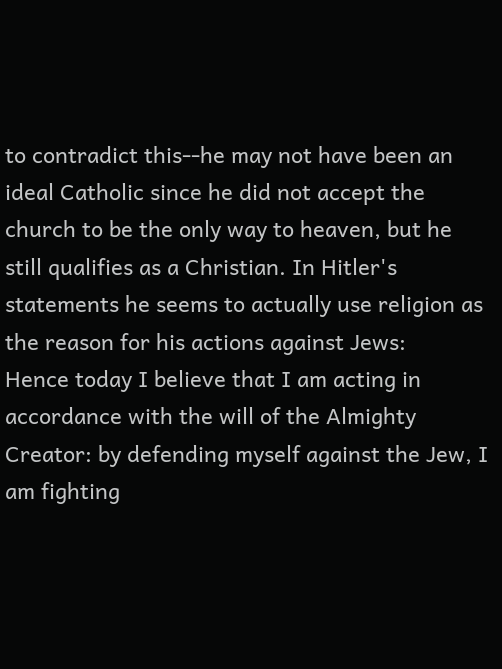to contradict this--he may not have been an ideal Catholic since he did not accept the church to be the only way to heaven, but he still qualifies as a Christian. In Hitler's statements he seems to actually use religion as the reason for his actions against Jews:
Hence today I believe that I am acting in accordance with the will of the Almighty Creator: by defending myself against the Jew, I am fighting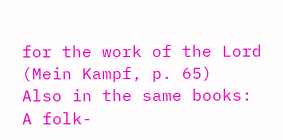for the work of the Lord (Mein Kampf, p. 65)
Also in the same books:
A folk-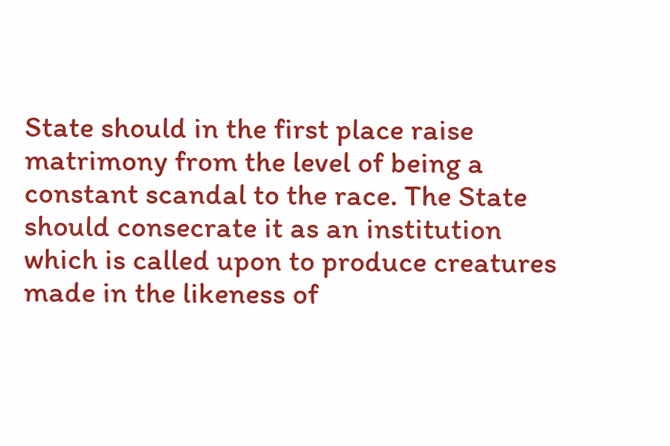State should in the first place raise matrimony from the level of being a constant scandal to the race. The State should consecrate it as an institution which is called upon to produce creatures made in the likeness of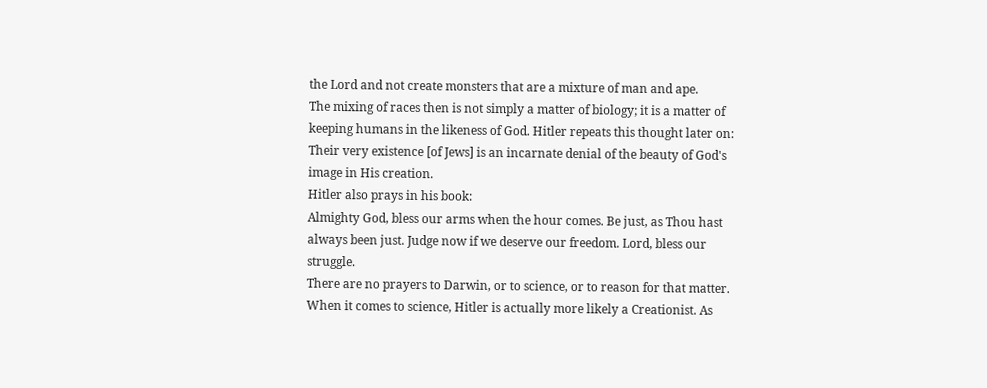the Lord and not create monsters that are a mixture of man and ape.
The mixing of races then is not simply a matter of biology; it is a matter of keeping humans in the likeness of God. Hitler repeats this thought later on:
Their very existence [of Jews] is an incarnate denial of the beauty of God's image in His creation.
Hitler also prays in his book:
Almighty God, bless our arms when the hour comes. Be just, as Thou hast always been just. Judge now if we deserve our freedom. Lord, bless our struggle.
There are no prayers to Darwin, or to science, or to reason for that matter. When it comes to science, Hitler is actually more likely a Creationist. As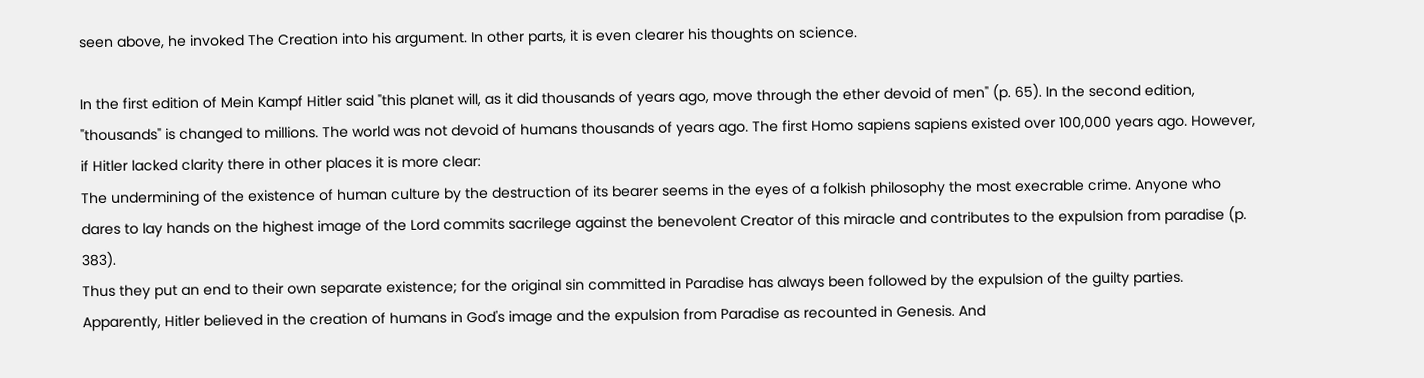seen above, he invoked The Creation into his argument. In other parts, it is even clearer his thoughts on science.

In the first edition of Mein Kampf Hitler said "this planet will, as it did thousands of years ago, move through the ether devoid of men" (p. 65). In the second edition, "thousands" is changed to millions. The world was not devoid of humans thousands of years ago. The first Homo sapiens sapiens existed over 100,000 years ago. However, if Hitler lacked clarity there in other places it is more clear:
The undermining of the existence of human culture by the destruction of its bearer seems in the eyes of a folkish philosophy the most execrable crime. Anyone who dares to lay hands on the highest image of the Lord commits sacrilege against the benevolent Creator of this miracle and contributes to the expulsion from paradise (p. 383).
Thus they put an end to their own separate existence; for the original sin committed in Paradise has always been followed by the expulsion of the guilty parties.
Apparently, Hitler believed in the creation of humans in God's image and the expulsion from Paradise as recounted in Genesis. And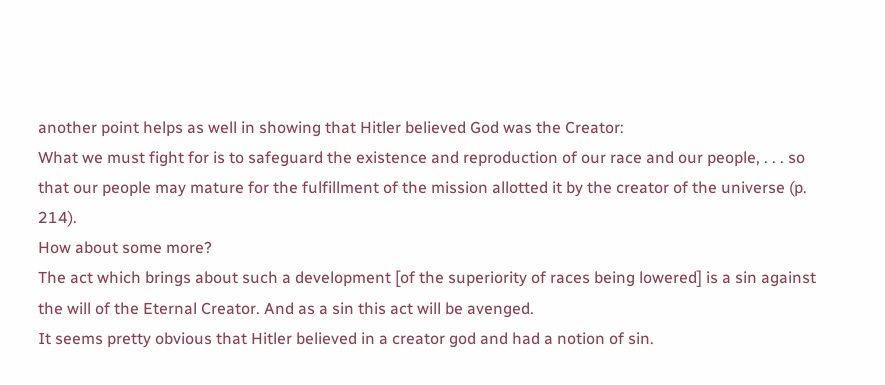another point helps as well in showing that Hitler believed God was the Creator:
What we must fight for is to safeguard the existence and reproduction of our race and our people, . . . so that our people may mature for the fulfillment of the mission allotted it by the creator of the universe (p. 214).
How about some more?
The act which brings about such a development [of the superiority of races being lowered] is a sin against the will of the Eternal Creator. And as a sin this act will be avenged.
It seems pretty obvious that Hitler believed in a creator god and had a notion of sin.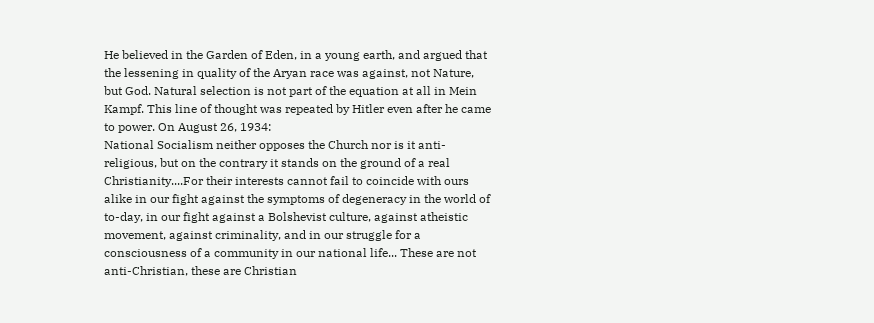He believed in the Garden of Eden, in a young earth, and argued that the lessening in quality of the Aryan race was against, not Nature, but God. Natural selection is not part of the equation at all in Mein Kampf. This line of thought was repeated by Hitler even after he came to power. On August 26, 1934:
National Socialism neither opposes the Church nor is it anti-religious, but on the contrary it stands on the ground of a real Christianity....For their interests cannot fail to coincide with ours alike in our fight against the symptoms of degeneracy in the world of to-day, in our fight against a Bolshevist culture, against atheistic movement, against criminality, and in our struggle for a consciousness of a community in our national life... These are not anti-Christian, these are Christian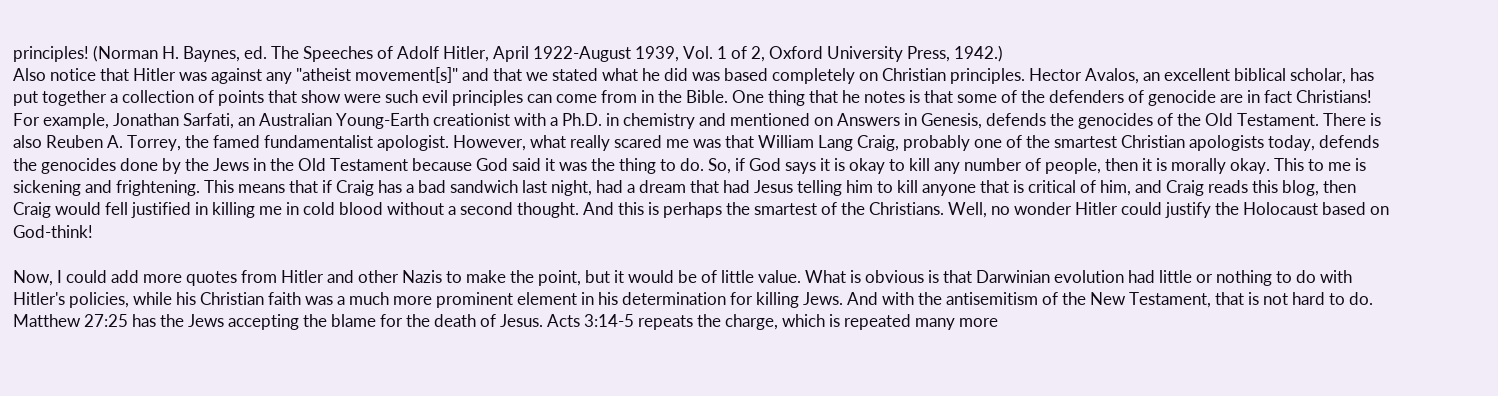principles! (Norman H. Baynes, ed. The Speeches of Adolf Hitler, April 1922-August 1939, Vol. 1 of 2, Oxford University Press, 1942.)
Also notice that Hitler was against any "atheist movement[s]" and that we stated what he did was based completely on Christian principles. Hector Avalos, an excellent biblical scholar, has put together a collection of points that show were such evil principles can come from in the Bible. One thing that he notes is that some of the defenders of genocide are in fact Christians! For example, Jonathan Sarfati, an Australian Young-Earth creationist with a Ph.D. in chemistry and mentioned on Answers in Genesis, defends the genocides of the Old Testament. There is also Reuben A. Torrey, the famed fundamentalist apologist. However, what really scared me was that William Lang Craig, probably one of the smartest Christian apologists today, defends the genocides done by the Jews in the Old Testament because God said it was the thing to do. So, if God says it is okay to kill any number of people, then it is morally okay. This to me is sickening and frightening. This means that if Craig has a bad sandwich last night, had a dream that had Jesus telling him to kill anyone that is critical of him, and Craig reads this blog, then Craig would fell justified in killing me in cold blood without a second thought. And this is perhaps the smartest of the Christians. Well, no wonder Hitler could justify the Holocaust based on God-think!

Now, I could add more quotes from Hitler and other Nazis to make the point, but it would be of little value. What is obvious is that Darwinian evolution had little or nothing to do with Hitler's policies, while his Christian faith was a much more prominent element in his determination for killing Jews. And with the antisemitism of the New Testament, that is not hard to do. Matthew 27:25 has the Jews accepting the blame for the death of Jesus. Acts 3:14-5 repeats the charge, which is repeated many more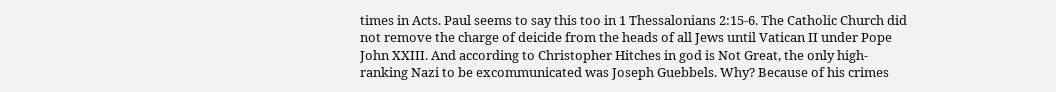times in Acts. Paul seems to say this too in 1 Thessalonians 2:15-6. The Catholic Church did not remove the charge of deicide from the heads of all Jews until Vatican II under Pope John XXIII. And according to Christopher Hitches in god is Not Great, the only high-ranking Nazi to be excommunicated was Joseph Guebbels. Why? Because of his crimes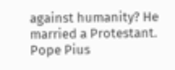against humanity? He married a Protestant. Pope Pius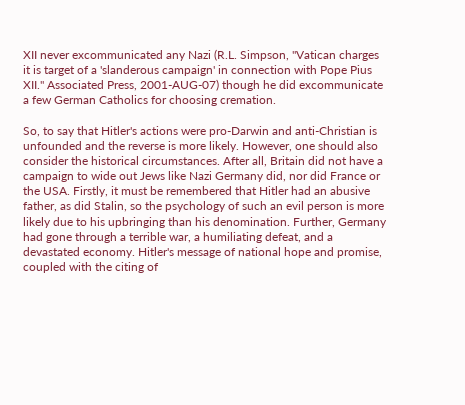XII never excommunicated any Nazi (R.L. Simpson, "Vatican charges it is target of a 'slanderous campaign' in connection with Pope Pius XII." Associated Press, 2001-AUG-07) though he did excommunicate a few German Catholics for choosing cremation.

So, to say that Hitler's actions were pro-Darwin and anti-Christian is unfounded and the reverse is more likely. However, one should also consider the historical circumstances. After all, Britain did not have a campaign to wide out Jews like Nazi Germany did, nor did France or the USA. Firstly, it must be remembered that Hitler had an abusive father, as did Stalin, so the psychology of such an evil person is more likely due to his upbringing than his denomination. Further, Germany had gone through a terrible war, a humiliating defeat, and a devastated economy. Hitler's message of national hope and promise, coupled with the citing of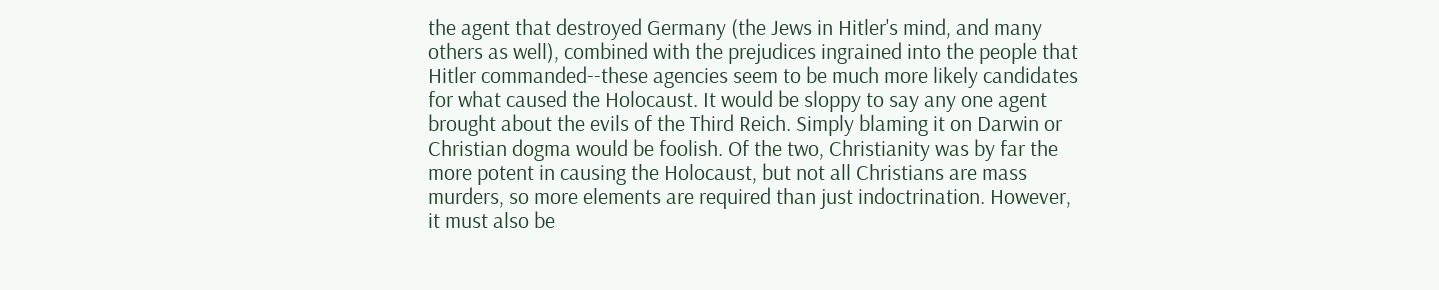the agent that destroyed Germany (the Jews in Hitler's mind, and many others as well), combined with the prejudices ingrained into the people that Hitler commanded--these agencies seem to be much more likely candidates for what caused the Holocaust. It would be sloppy to say any one agent brought about the evils of the Third Reich. Simply blaming it on Darwin or Christian dogma would be foolish. Of the two, Christianity was by far the more potent in causing the Holocaust, but not all Christians are mass murders, so more elements are required than just indoctrination. However, it must also be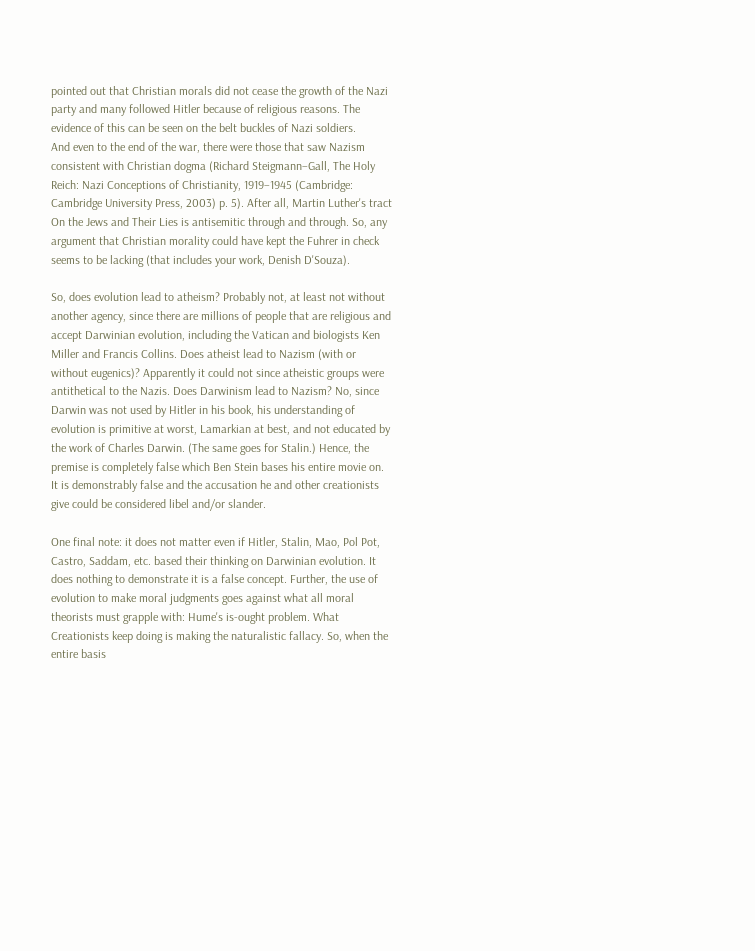pointed out that Christian morals did not cease the growth of the Nazi party and many followed Hitler because of religious reasons. The evidence of this can be seen on the belt buckles of Nazi soldiers.
And even to the end of the war, there were those that saw Nazism consistent with Christian dogma (Richard Steigmann–Gall, The Holy Reich: Nazi Conceptions of Christianity, 1919–1945 (Cambridge: Cambridge University Press, 2003) p. 5). After all, Martin Luther's tract On the Jews and Their Lies is antisemitic through and through. So, any argument that Christian morality could have kept the Fuhrer in check seems to be lacking (that includes your work, Denish D'Souza).

So, does evolution lead to atheism? Probably not, at least not without another agency, since there are millions of people that are religious and accept Darwinian evolution, including the Vatican and biologists Ken Miller and Francis Collins. Does atheist lead to Nazism (with or without eugenics)? Apparently it could not since atheistic groups were antithetical to the Nazis. Does Darwinism lead to Nazism? No, since Darwin was not used by Hitler in his book, his understanding of evolution is primitive at worst, Lamarkian at best, and not educated by the work of Charles Darwin. (The same goes for Stalin.) Hence, the premise is completely false which Ben Stein bases his entire movie on. It is demonstrably false and the accusation he and other creationists give could be considered libel and/or slander.

One final note: it does not matter even if Hitler, Stalin, Mao, Pol Pot, Castro, Saddam, etc. based their thinking on Darwinian evolution. It does nothing to demonstrate it is a false concept. Further, the use of evolution to make moral judgments goes against what all moral theorists must grapple with: Hume's is-ought problem. What Creationists keep doing is making the naturalistic fallacy. So, when the entire basis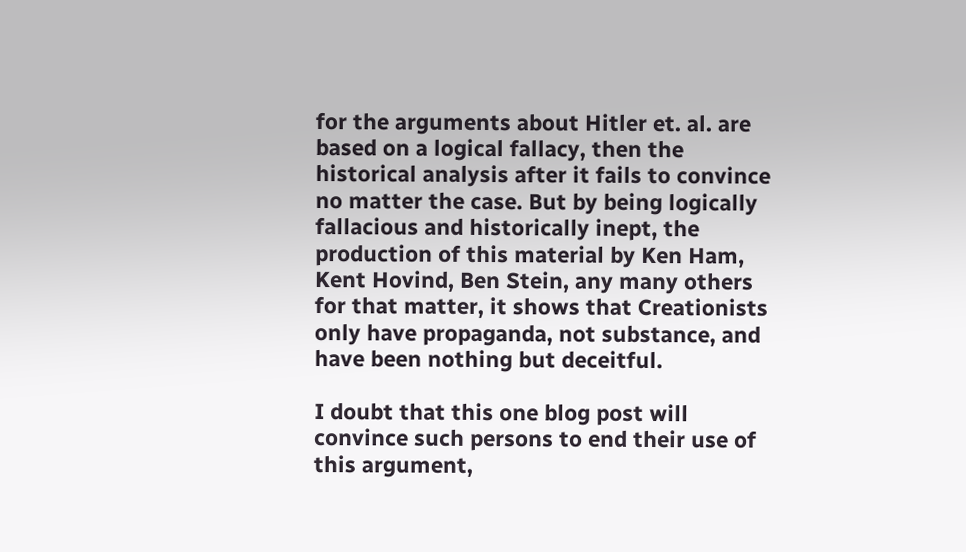for the arguments about Hitler et. al. are based on a logical fallacy, then the historical analysis after it fails to convince no matter the case. But by being logically fallacious and historically inept, the production of this material by Ken Ham, Kent Hovind, Ben Stein, any many others for that matter, it shows that Creationists only have propaganda, not substance, and have been nothing but deceitful.

I doubt that this one blog post will convince such persons to end their use of this argument,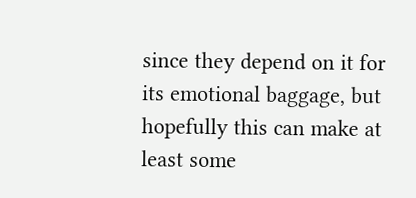since they depend on it for its emotional baggage, but hopefully this can make at least some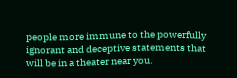people more immune to the powerfully ignorant and deceptive statements that will be in a theater near you.